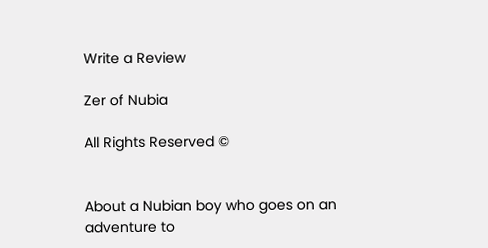Write a Review

Zer of Nubia

All Rights Reserved ©


About a Nubian boy who goes on an adventure to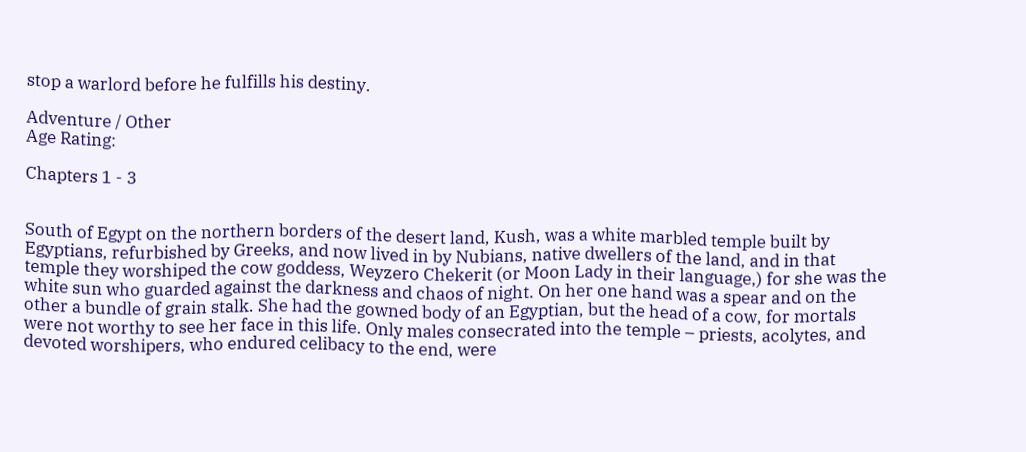stop a warlord before he fulfills his destiny.

Adventure / Other
Age Rating:

Chapters 1 - 3


South of Egypt on the northern borders of the desert land, Kush, was a white marbled temple built by Egyptians, refurbished by Greeks, and now lived in by Nubians, native dwellers of the land, and in that temple they worshiped the cow goddess, Weyzero Chekerit (or Moon Lady in their language,) for she was the white sun who guarded against the darkness and chaos of night. On her one hand was a spear and on the other a bundle of grain stalk. She had the gowned body of an Egyptian, but the head of a cow, for mortals were not worthy to see her face in this life. Only males consecrated into the temple – priests, acolytes, and devoted worshipers, who endured celibacy to the end, were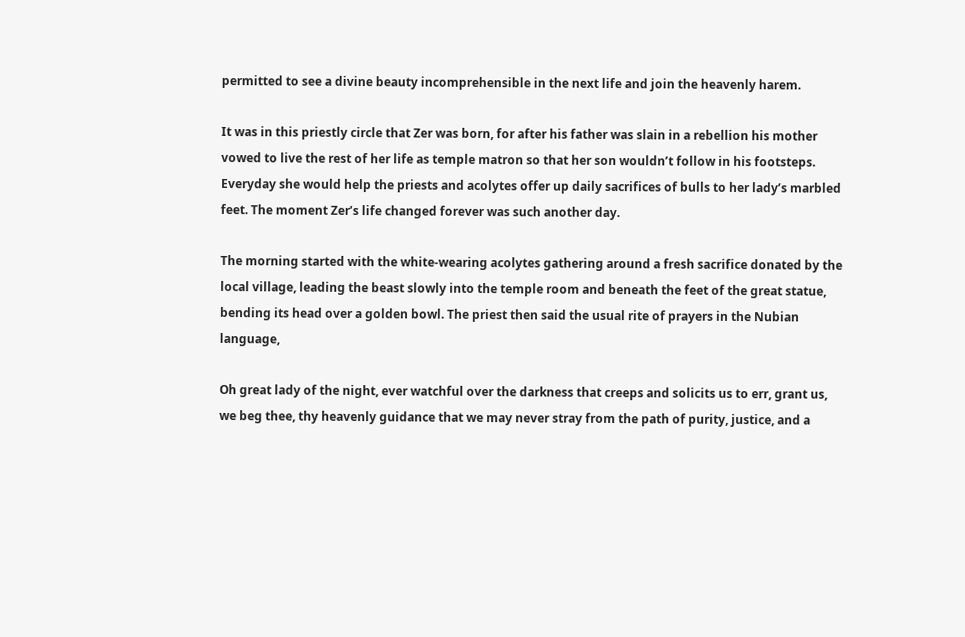permitted to see a divine beauty incomprehensible in the next life and join the heavenly harem.

It was in this priestly circle that Zer was born, for after his father was slain in a rebellion his mother vowed to live the rest of her life as temple matron so that her son wouldn’t follow in his footsteps. Everyday she would help the priests and acolytes offer up daily sacrifices of bulls to her lady’s marbled feet. The moment Zer’s life changed forever was such another day.

The morning started with the white-wearing acolytes gathering around a fresh sacrifice donated by the local village, leading the beast slowly into the temple room and beneath the feet of the great statue, bending its head over a golden bowl. The priest then said the usual rite of prayers in the Nubian language,

Oh great lady of the night, ever watchful over the darkness that creeps and solicits us to err, grant us, we beg thee, thy heavenly guidance that we may never stray from the path of purity, justice, and a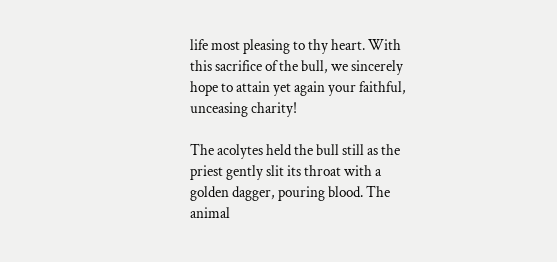life most pleasing to thy heart. With this sacrifice of the bull, we sincerely hope to attain yet again your faithful, unceasing charity!

The acolytes held the bull still as the priest gently slit its throat with a golden dagger, pouring blood. The animal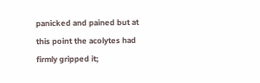panicked and pained but at this point the acolytes had firmly gripped it;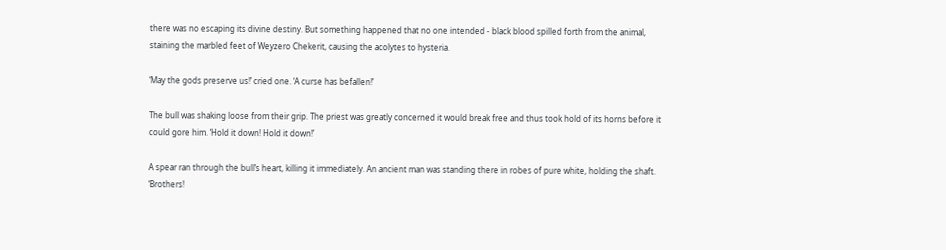there was no escaping its divine destiny. But something happened that no one intended - black blood spilled forth from the animal, staining the marbled feet of Weyzero Chekerit, causing the acolytes to hysteria.

‘May the gods preserve us!’ cried one. ‘A curse has befallen!’

The bull was shaking loose from their grip. The priest was greatly concerned it would break free and thus took hold of its horns before it could gore him. ‘Hold it down! Hold it down!’

A spear ran through the bull’s heart, killing it immediately. An ancient man was standing there in robes of pure white, holding the shaft. ‘Brothers!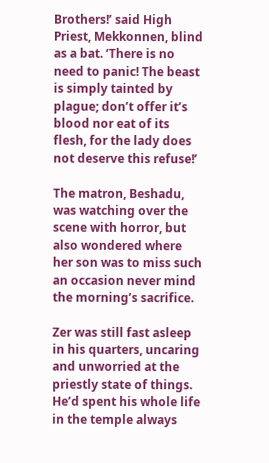Brothers!’ said High Priest, Mekkonnen, blind as a bat. ‘There is no need to panic! The beast is simply tainted by plague; don’t offer it’s blood nor eat of its flesh, for the lady does not deserve this refuse!’

The matron, Beshadu, was watching over the scene with horror, but also wondered where her son was to miss such an occasion never mind the morning’s sacrifice.

Zer was still fast asleep in his quarters, uncaring and unworried at the priestly state of things. He’d spent his whole life in the temple always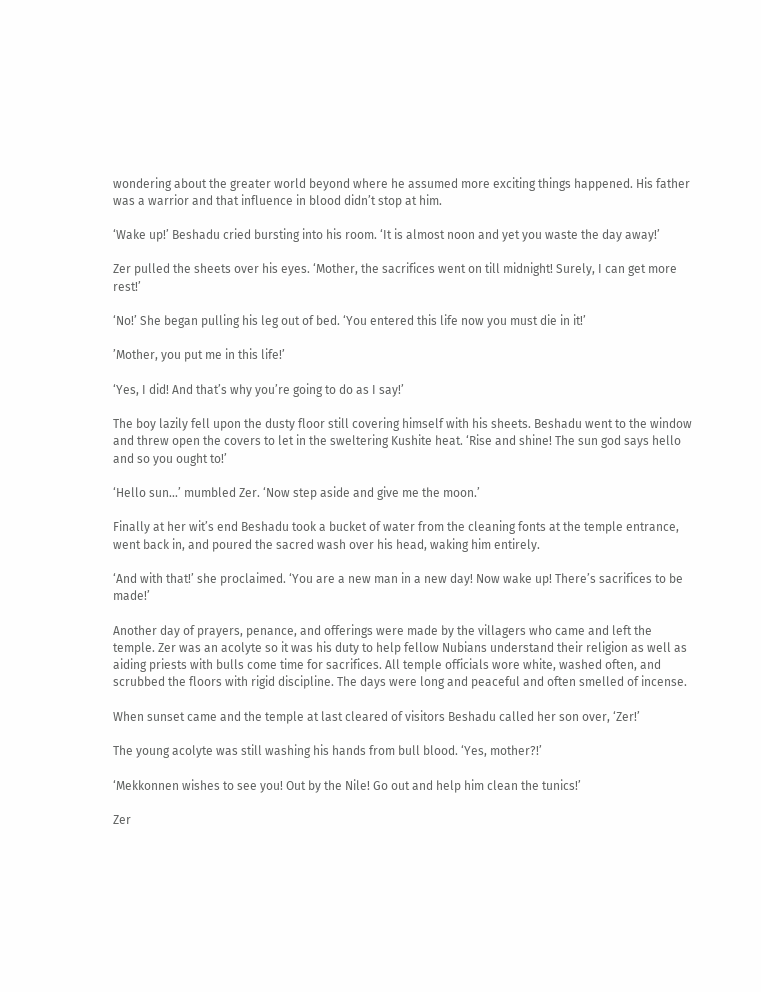wondering about the greater world beyond where he assumed more exciting things happened. His father was a warrior and that influence in blood didn’t stop at him.

‘Wake up!’ Beshadu cried bursting into his room. ‘It is almost noon and yet you waste the day away!’

Zer pulled the sheets over his eyes. ‘Mother, the sacrifices went on till midnight! Surely, I can get more rest!’

‘No!’ She began pulling his leg out of bed. ‘You entered this life now you must die in it!’

’Mother, you put me in this life!’

‘Yes, I did! And that’s why you’re going to do as I say!’

The boy lazily fell upon the dusty floor still covering himself with his sheets. Beshadu went to the window and threw open the covers to let in the sweltering Kushite heat. ‘Rise and shine! The sun god says hello and so you ought to!’

‘Hello sun...’ mumbled Zer. ‘Now step aside and give me the moon.’

Finally at her wit’s end Beshadu took a bucket of water from the cleaning fonts at the temple entrance, went back in, and poured the sacred wash over his head, waking him entirely.

‘And with that!’ she proclaimed. ‘You are a new man in a new day! Now wake up! There’s sacrifices to be made!’

Another day of prayers, penance, and offerings were made by the villagers who came and left the temple. Zer was an acolyte so it was his duty to help fellow Nubians understand their religion as well as aiding priests with bulls come time for sacrifices. All temple officials wore white, washed often, and scrubbed the floors with rigid discipline. The days were long and peaceful and often smelled of incense.

When sunset came and the temple at last cleared of visitors Beshadu called her son over, ‘Zer!’

The young acolyte was still washing his hands from bull blood. ‘Yes, mother?!’

‘Mekkonnen wishes to see you! Out by the Nile! Go out and help him clean the tunics!’

Zer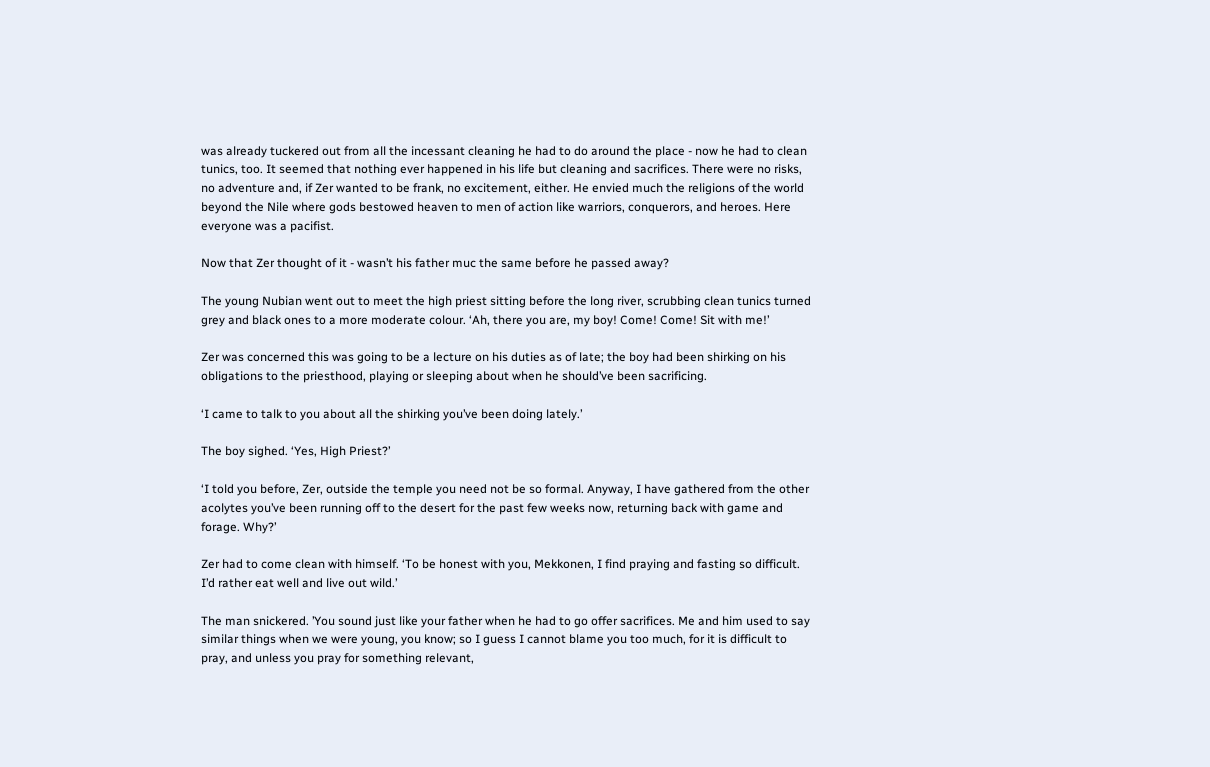was already tuckered out from all the incessant cleaning he had to do around the place - now he had to clean tunics, too. It seemed that nothing ever happened in his life but cleaning and sacrifices. There were no risks, no adventure and, if Zer wanted to be frank, no excitement, either. He envied much the religions of the world beyond the Nile where gods bestowed heaven to men of action like warriors, conquerors, and heroes. Here everyone was a pacifist.

Now that Zer thought of it - wasn’t his father muc the same before he passed away?

The young Nubian went out to meet the high priest sitting before the long river, scrubbing clean tunics turned grey and black ones to a more moderate colour. ‘Ah, there you are, my boy! Come! Come! Sit with me!’

Zer was concerned this was going to be a lecture on his duties as of late; the boy had been shirking on his obligations to the priesthood, playing or sleeping about when he should’ve been sacrificing.

‘I came to talk to you about all the shirking you’ve been doing lately.’

The boy sighed. ‘Yes, High Priest?’

‘I told you before, Zer, outside the temple you need not be so formal. Anyway, I have gathered from the other acolytes you’ve been running off to the desert for the past few weeks now, returning back with game and forage. Why?’

Zer had to come clean with himself. ‘To be honest with you, Mekkonen, I find praying and fasting so difficult. I’d rather eat well and live out wild.’

The man snickered. ’You sound just like your father when he had to go offer sacrifices. Me and him used to say similar things when we were young, you know; so I guess I cannot blame you too much, for it is difficult to pray, and unless you pray for something relevant,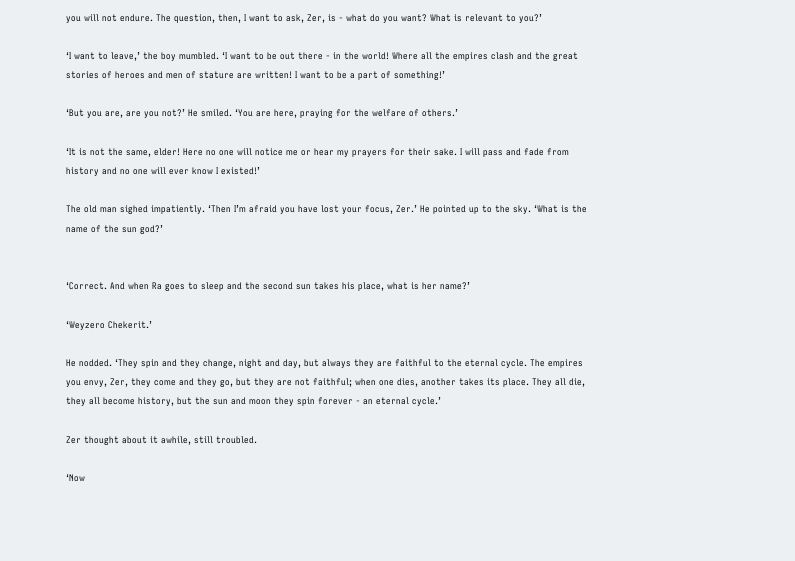you will not endure. The question, then, I want to ask, Zer, is - what do you want? What is relevant to you?’

‘I want to leave,’ the boy mumbled. ‘I want to be out there - in the world! Where all the empires clash and the great stories of heroes and men of stature are written! I want to be a part of something!’

‘But you are, are you not?’ He smiled. ‘You are here, praying for the welfare of others.’

‘It is not the same, elder! Here no one will notice me or hear my prayers for their sake. I will pass and fade from history and no one will ever know I existed!’

The old man sighed impatiently. ‘Then I’m afraid you have lost your focus, Zer.’ He pointed up to the sky. ‘What is the name of the sun god?’


‘Correct. And when Ra goes to sleep and the second sun takes his place, what is her name?’

‘Weyzero Chekerit.’

He nodded. ‘They spin and they change, night and day, but always they are faithful to the eternal cycle. The empires you envy, Zer, they come and they go, but they are not faithful; when one dies, another takes its place. They all die, they all become history, but the sun and moon they spin forever - an eternal cycle.’

Zer thought about it awhile, still troubled.

‘Now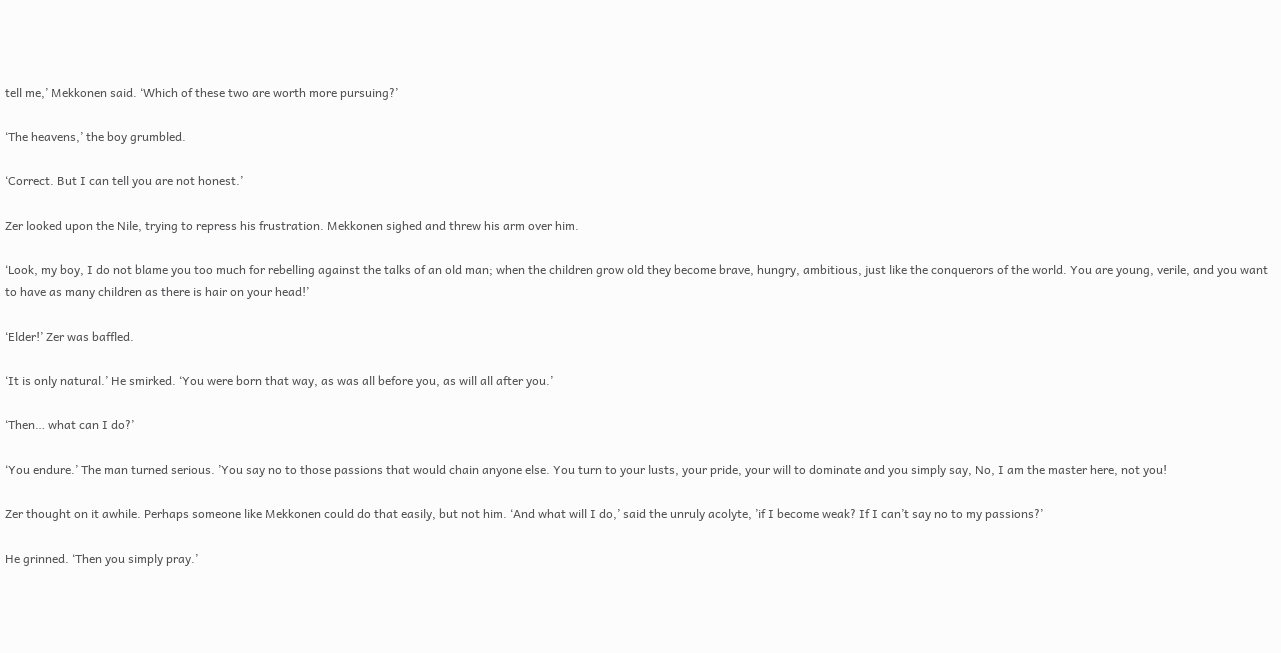tell me,’ Mekkonen said. ‘Which of these two are worth more pursuing?’

‘The heavens,’ the boy grumbled.

‘Correct. But I can tell you are not honest.’

Zer looked upon the Nile, trying to repress his frustration. Mekkonen sighed and threw his arm over him.

‘Look, my boy, I do not blame you too much for rebelling against the talks of an old man; when the children grow old they become brave, hungry, ambitious, just like the conquerors of the world. You are young, verile, and you want to have as many children as there is hair on your head!’

‘Elder!’ Zer was baffled.

‘It is only natural.’ He smirked. ‘You were born that way, as was all before you, as will all after you.’

‘Then… what can I do?’

‘You endure.’ The man turned serious. ’You say no to those passions that would chain anyone else. You turn to your lusts, your pride, your will to dominate and you simply say, No, I am the master here, not you!

Zer thought on it awhile. Perhaps someone like Mekkonen could do that easily, but not him. ‘And what will I do,’ said the unruly acolyte, ’if I become weak? If I can’t say no to my passions?’

He grinned. ‘Then you simply pray.’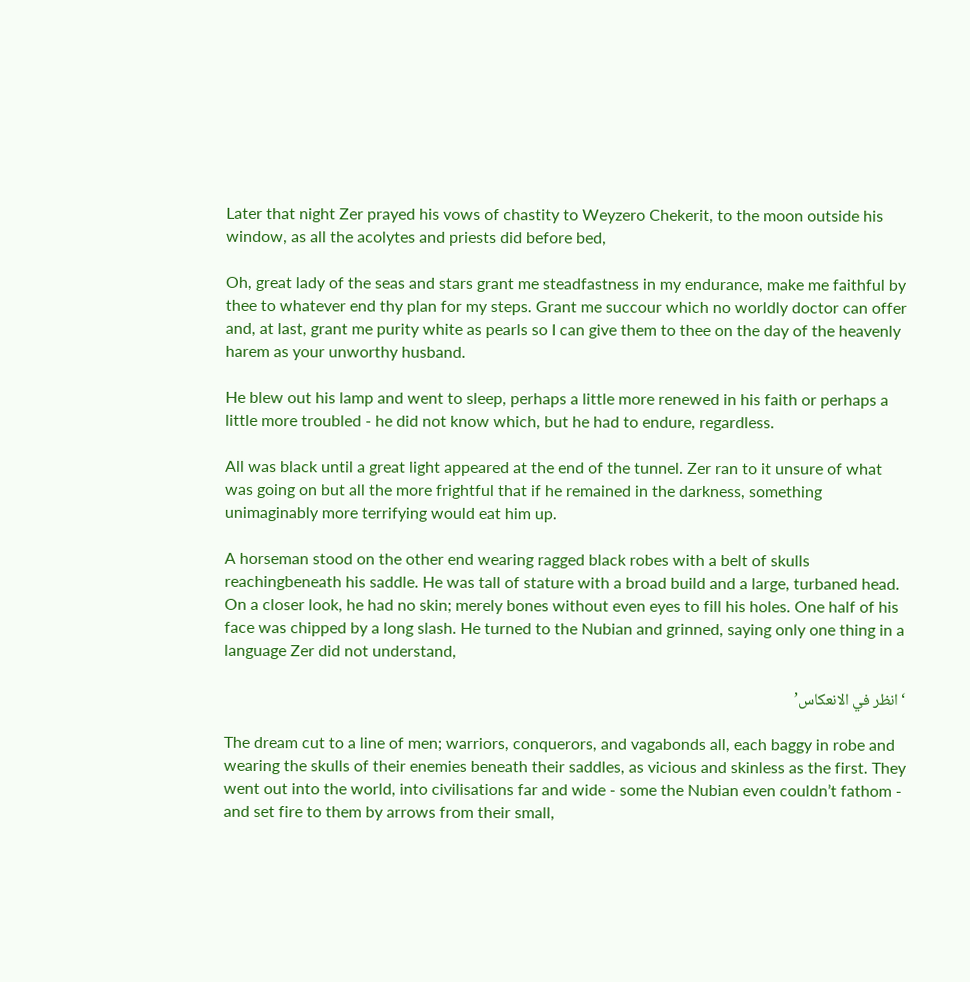Later that night Zer prayed his vows of chastity to Weyzero Chekerit, to the moon outside his window, as all the acolytes and priests did before bed,

Oh, great lady of the seas and stars grant me steadfastness in my endurance, make me faithful by thee to whatever end thy plan for my steps. Grant me succour which no worldly doctor can offer and, at last, grant me purity white as pearls so I can give them to thee on the day of the heavenly harem as your unworthy husband.

He blew out his lamp and went to sleep, perhaps a little more renewed in his faith or perhaps a little more troubled - he did not know which, but he had to endure, regardless.

All was black until a great light appeared at the end of the tunnel. Zer ran to it unsure of what was going on but all the more frightful that if he remained in the darkness, something unimaginably more terrifying would eat him up.

A horseman stood on the other end wearing ragged black robes with a belt of skulls reachingbeneath his saddle. He was tall of stature with a broad build and a large, turbaned head. On a closer look, he had no skin; merely bones without even eyes to fill his holes. One half of his face was chipped by a long slash. He turned to the Nubian and grinned, saying only one thing in a language Zer did not understand,

‘انظر في الانعكاس’

The dream cut to a line of men; warriors, conquerors, and vagabonds all, each baggy in robe and wearing the skulls of their enemies beneath their saddles, as vicious and skinless as the first. They went out into the world, into civilisations far and wide - some the Nubian even couldn’t fathom - and set fire to them by arrows from their small,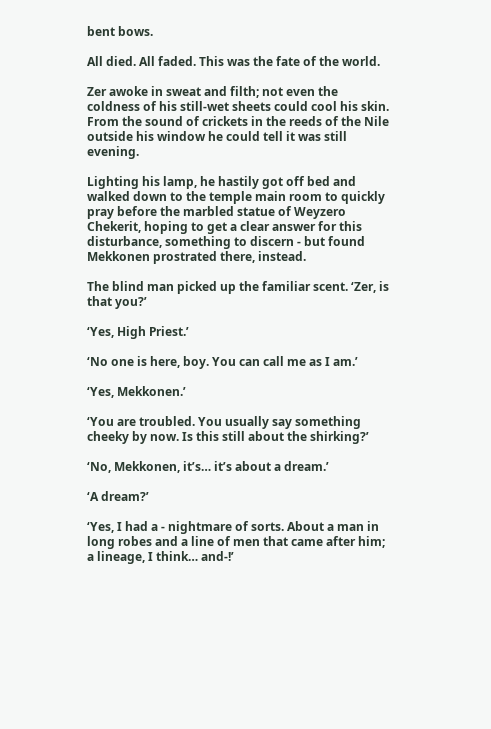bent bows.

All died. All faded. This was the fate of the world.

Zer awoke in sweat and filth; not even the coldness of his still-wet sheets could cool his skin. From the sound of crickets in the reeds of the Nile outside his window he could tell it was still evening.

Lighting his lamp, he hastily got off bed and walked down to the temple main room to quickly pray before the marbled statue of Weyzero Chekerit, hoping to get a clear answer for this disturbance, something to discern - but found Mekkonen prostrated there, instead.

The blind man picked up the familiar scent. ‘Zer, is that you?’

‘Yes, High Priest.’

‘No one is here, boy. You can call me as I am.’

‘Yes, Mekkonen.’

‘You are troubled. You usually say something cheeky by now. Is this still about the shirking?’

‘No, Mekkonen, it’s… it’s about a dream.’

‘A dream?’

‘Yes, I had a - nightmare of sorts. About a man in long robes and a line of men that came after him; a lineage, I think… and-!’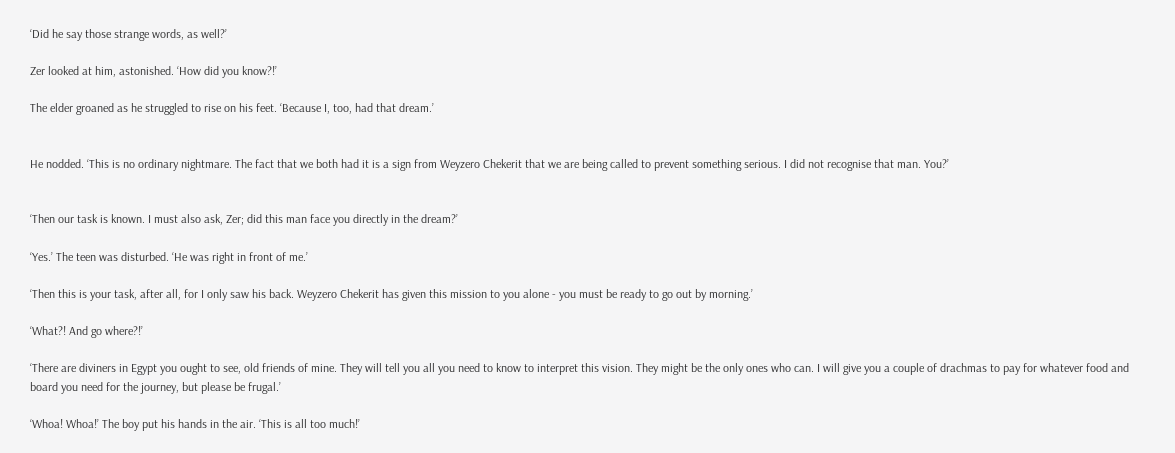‘Did he say those strange words, as well?’

Zer looked at him, astonished. ‘How did you know?!’

The elder groaned as he struggled to rise on his feet. ‘Because I, too, had that dream.’


He nodded. ‘This is no ordinary nightmare. The fact that we both had it is a sign from Weyzero Chekerit that we are being called to prevent something serious. I did not recognise that man. You?’


‘Then our task is known. I must also ask, Zer; did this man face you directly in the dream?’

‘Yes.’ The teen was disturbed. ‘He was right in front of me.’

‘Then this is your task, after all, for I only saw his back. Weyzero Chekerit has given this mission to you alone - you must be ready to go out by morning.’

‘What?! And go where?!’

‘There are diviners in Egypt you ought to see, old friends of mine. They will tell you all you need to know to interpret this vision. They might be the only ones who can. I will give you a couple of drachmas to pay for whatever food and board you need for the journey, but please be frugal.’

‘Whoa! Whoa!’ The boy put his hands in the air. ‘This is all too much!’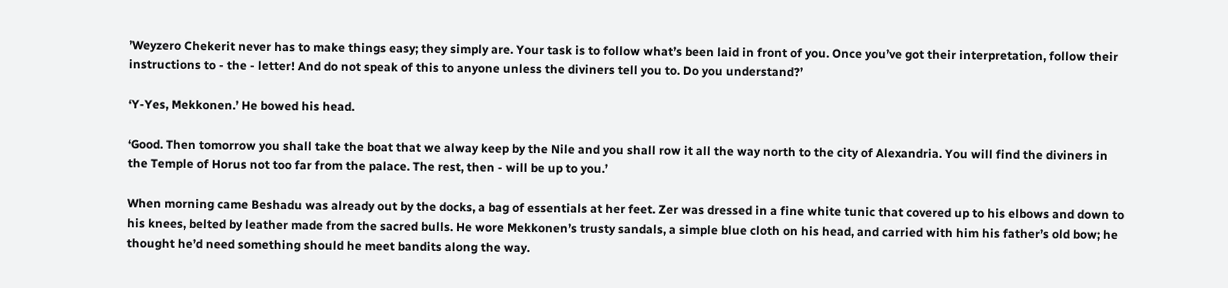’Weyzero Chekerit never has to make things easy; they simply are. Your task is to follow what’s been laid in front of you. Once you’ve got their interpretation, follow their instructions to - the - letter! And do not speak of this to anyone unless the diviners tell you to. Do you understand?’

‘Y-Yes, Mekkonen.’ He bowed his head.

‘Good. Then tomorrow you shall take the boat that we alway keep by the Nile and you shall row it all the way north to the city of Alexandria. You will find the diviners in the Temple of Horus not too far from the palace. The rest, then - will be up to you.’

When morning came Beshadu was already out by the docks, a bag of essentials at her feet. Zer was dressed in a fine white tunic that covered up to his elbows and down to his knees, belted by leather made from the sacred bulls. He wore Mekkonen’s trusty sandals, a simple blue cloth on his head, and carried with him his father’s old bow; he thought he’d need something should he meet bandits along the way.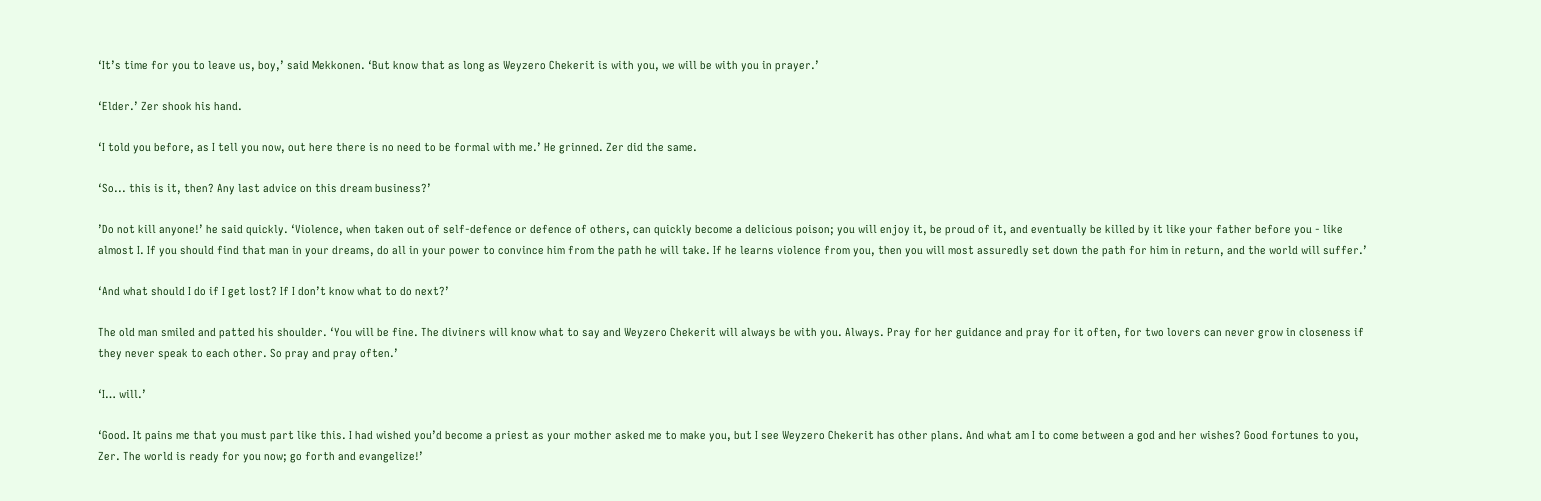‘It’s time for you to leave us, boy,’ said Mekkonen. ‘But know that as long as Weyzero Chekerit is with you, we will be with you in prayer.’

‘Elder.’ Zer shook his hand.

‘I told you before, as I tell you now, out here there is no need to be formal with me.’ He grinned. Zer did the same.

‘So... this is it, then? Any last advice on this dream business?’

’Do not kill anyone!’ he said quickly. ‘Violence, when taken out of self-defence or defence of others, can quickly become a delicious poison; you will enjoy it, be proud of it, and eventually be killed by it like your father before you - like almost I. If you should find that man in your dreams, do all in your power to convince him from the path he will take. If he learns violence from you, then you will most assuredly set down the path for him in return, and the world will suffer.’

‘And what should I do if I get lost? If I don’t know what to do next?’

The old man smiled and patted his shoulder. ‘You will be fine. The diviners will know what to say and Weyzero Chekerit will always be with you. Always. Pray for her guidance and pray for it often, for two lovers can never grow in closeness if they never speak to each other. So pray and pray often.’

‘I… will.’

‘Good. It pains me that you must part like this. I had wished you’d become a priest as your mother asked me to make you, but I see Weyzero Chekerit has other plans. And what am I to come between a god and her wishes? Good fortunes to you, Zer. The world is ready for you now; go forth and evangelize!’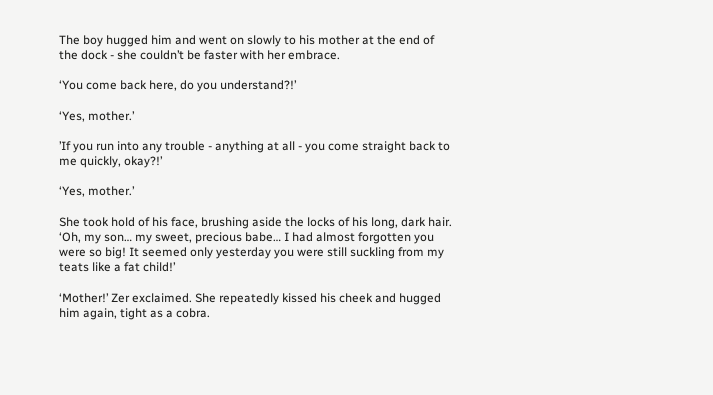The boy hugged him and went on slowly to his mother at the end of the dock - she couldn’t be faster with her embrace.

‘You come back here, do you understand?!’

‘Yes, mother.’

’If you run into any trouble - anything at all - you come straight back to me quickly, okay?!’

‘Yes, mother.’

She took hold of his face, brushing aside the locks of his long, dark hair. ‘Oh, my son… my sweet, precious babe… I had almost forgotten you were so big! It seemed only yesterday you were still suckling from my teats like a fat child!’

‘Mother!’ Zer exclaimed. She repeatedly kissed his cheek and hugged him again, tight as a cobra.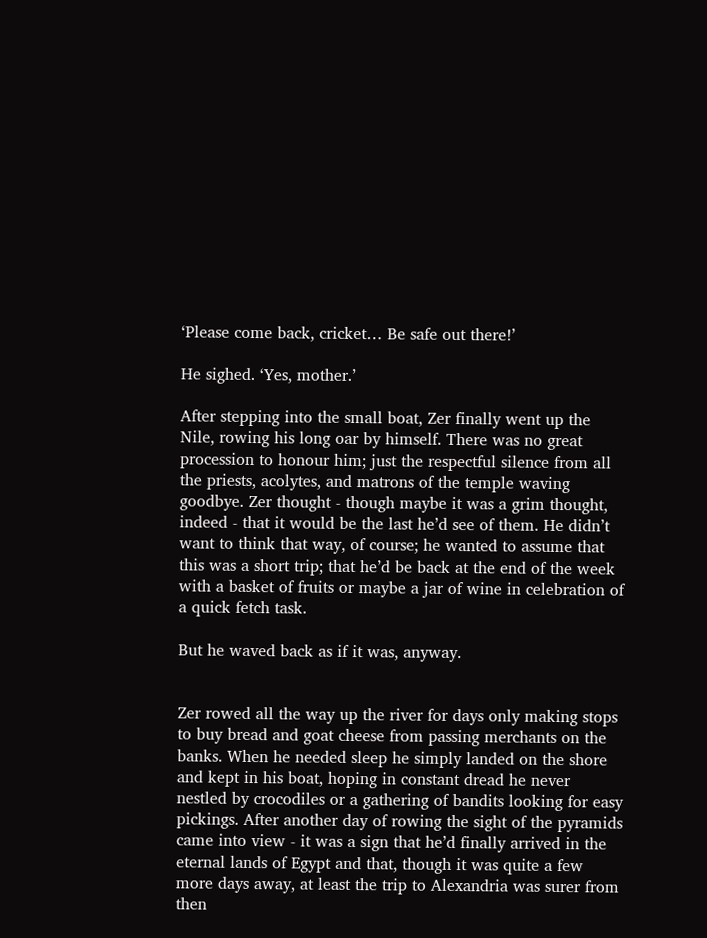‘Please come back, cricket… Be safe out there!’

He sighed. ‘Yes, mother.’

After stepping into the small boat, Zer finally went up the Nile, rowing his long oar by himself. There was no great procession to honour him; just the respectful silence from all the priests, acolytes, and matrons of the temple waving goodbye. Zer thought - though maybe it was a grim thought, indeed - that it would be the last he’d see of them. He didn’t want to think that way, of course; he wanted to assume that this was a short trip; that he’d be back at the end of the week with a basket of fruits or maybe a jar of wine in celebration of a quick fetch task.

But he waved back as if it was, anyway.


Zer rowed all the way up the river for days only making stops to buy bread and goat cheese from passing merchants on the banks. When he needed sleep he simply landed on the shore and kept in his boat, hoping in constant dread he never nestled by crocodiles or a gathering of bandits looking for easy pickings. After another day of rowing the sight of the pyramids came into view - it was a sign that he’d finally arrived in the eternal lands of Egypt and that, though it was quite a few more days away, at least the trip to Alexandria was surer from then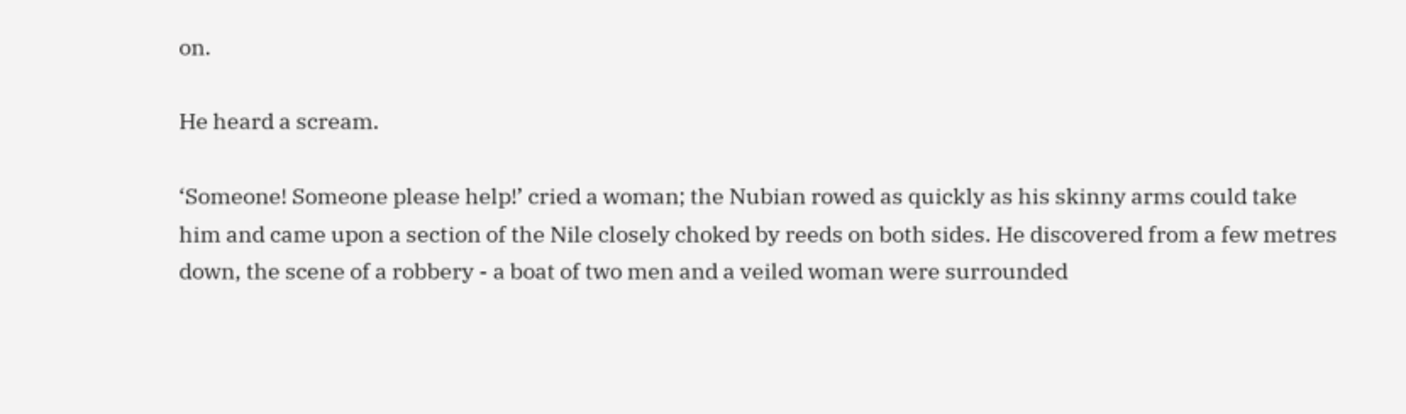on.

He heard a scream.

‘Someone! Someone please help!’ cried a woman; the Nubian rowed as quickly as his skinny arms could take him and came upon a section of the Nile closely choked by reeds on both sides. He discovered from a few metres down, the scene of a robbery - a boat of two men and a veiled woman were surrounded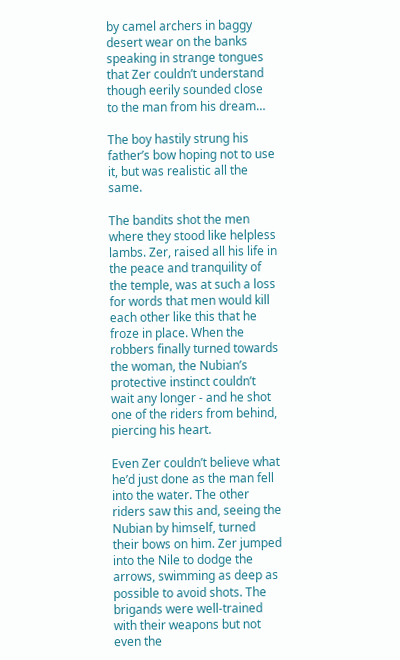by camel archers in baggy desert wear on the banks speaking in strange tongues that Zer couldn’t understand though eerily sounded close to the man from his dream…

The boy hastily strung his father’s bow hoping not to use it, but was realistic all the same.

The bandits shot the men where they stood like helpless lambs. Zer, raised all his life in the peace and tranquility of the temple, was at such a loss for words that men would kill each other like this that he froze in place. When the robbers finally turned towards the woman, the Nubian’s protective instinct couldn’t wait any longer - and he shot one of the riders from behind, piercing his heart.

Even Zer couldn’t believe what he’d just done as the man fell into the water. The other riders saw this and, seeing the Nubian by himself, turned their bows on him. Zer jumped into the Nile to dodge the arrows, swimming as deep as possible to avoid shots. The brigands were well-trained with their weapons but not even the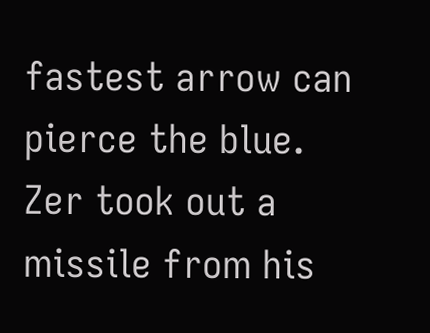fastest arrow can pierce the blue. Zer took out a missile from his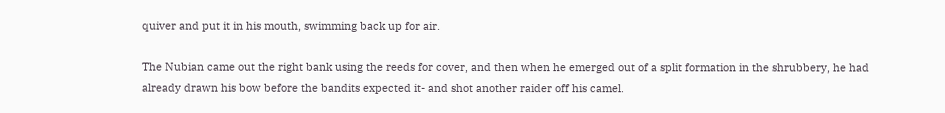quiver and put it in his mouth, swimming back up for air.

The Nubian came out the right bank using the reeds for cover, and then when he emerged out of a split formation in the shrubbery, he had already drawn his bow before the bandits expected it- and shot another raider off his camel.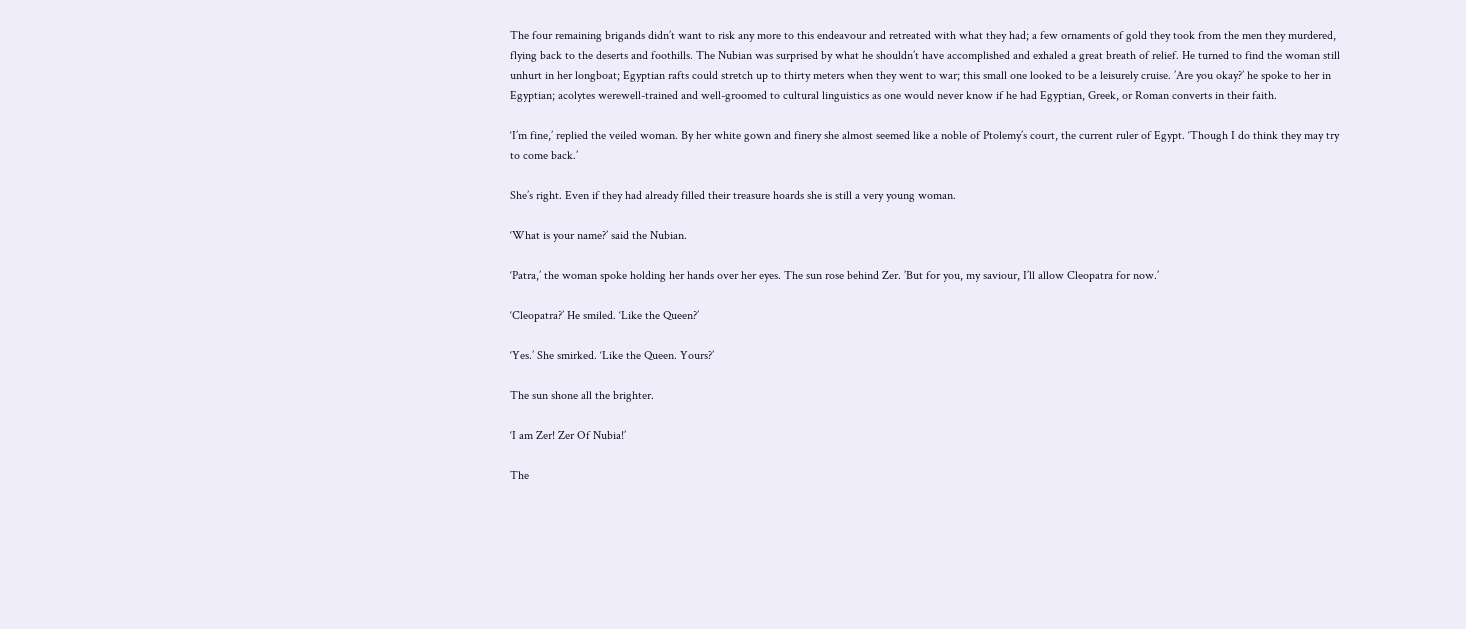The four remaining brigands didn’t want to risk any more to this endeavour and retreated with what they had; a few ornaments of gold they took from the men they murdered, flying back to the deserts and foothills. The Nubian was surprised by what he shouldn’t have accomplished and exhaled a great breath of relief. He turned to find the woman still unhurt in her longboat; Egyptian rafts could stretch up to thirty meters when they went to war; this small one looked to be a leisurely cruise. ’Are you okay?’ he spoke to her in Egyptian; acolytes werewell-trained and well-groomed to cultural linguistics as one would never know if he had Egyptian, Greek, or Roman converts in their faith.

‘I’m fine,’ replied the veiled woman. By her white gown and finery she almost seemed like a noble of Ptolemy’s court, the current ruler of Egypt. ‘Though I do think they may try to come back.’

She’s right. Even if they had already filled their treasure hoards she is still a very young woman.

‘What is your name?’ said the Nubian.

‘Patra,’ the woman spoke holding her hands over her eyes. The sun rose behind Zer. ’But for you, my saviour, I’ll allow Cleopatra for now.’

‘Cleopatra?’ He smiled. ‘Like the Queen?’

‘Yes.’ She smirked. ‘Like the Queen. Yours?’

The sun shone all the brighter.

‘I am Zer! Zer Of Nubia!’

The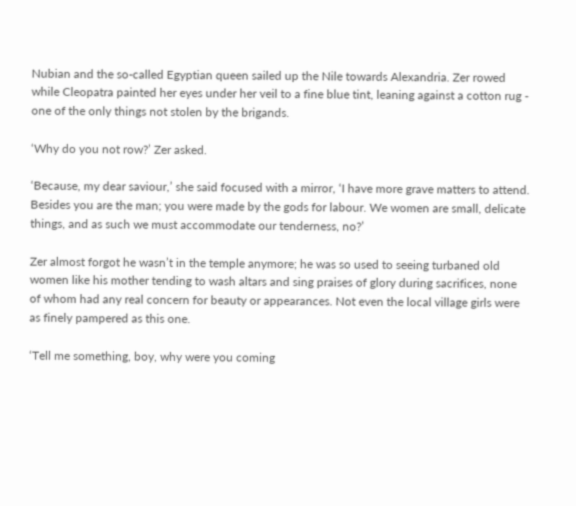Nubian and the so-called Egyptian queen sailed up the Nile towards Alexandria. Zer rowed while Cleopatra painted her eyes under her veil to a fine blue tint, leaning against a cotton rug - one of the only things not stolen by the brigands.

‘Why do you not row?’ Zer asked.

‘Because, my dear saviour,’ she said focused with a mirror, ‘I have more grave matters to attend. Besides you are the man; you were made by the gods for labour. We women are small, delicate things, and as such we must accommodate our tenderness, no?’

Zer almost forgot he wasn’t in the temple anymore; he was so used to seeing turbaned old women like his mother tending to wash altars and sing praises of glory during sacrifices, none of whom had any real concern for beauty or appearances. Not even the local village girls were as finely pampered as this one.

‘Tell me something, boy, why were you coming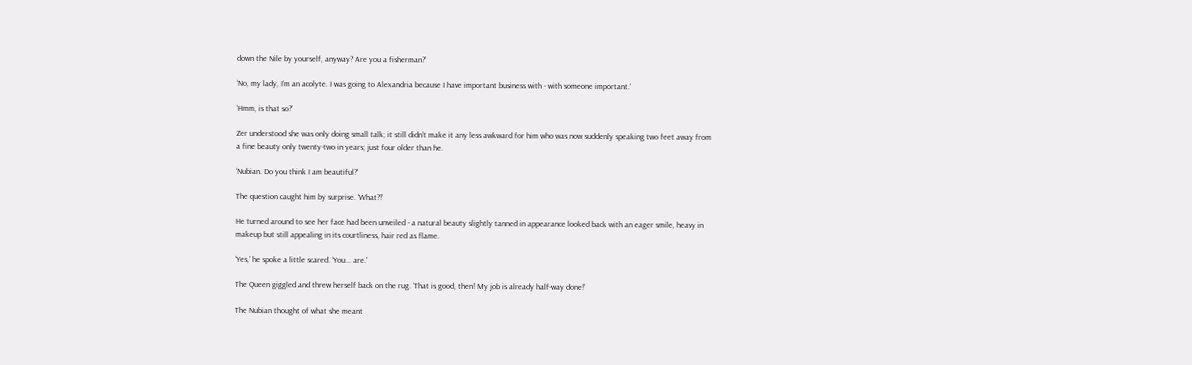down the Nile by yourself, anyway? Are you a fisherman?’

‘No, my lady, I’m an acolyte. I was going to Alexandria because I have important business with - with someone important.’

‘Hmm, is that so?’

Zer understood she was only doing small talk; it still didn’t make it any less awkward for him who was now suddenly speaking two feet away from a fine beauty only twenty-two in years; just four older than he.

‘Nubian. Do you think I am beautiful?’

The question caught him by surprise. ‘What?!’

He turned around to see her face had been unveiled - a natural beauty slightly tanned in appearance looked back with an eager smile, heavy in makeup but still appealing in its courtliness, hair red as flame.

‘Yes,’ he spoke a little scared. ‘You... are.’

The Queen giggled and threw herself back on the rug. ‘That is good, then! My job is already half-way done!’

The Nubian thought of what she meant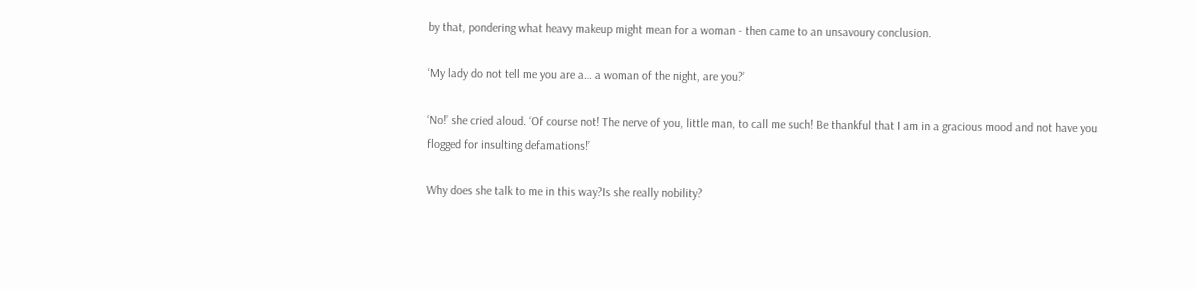by that, pondering what heavy makeup might mean for a woman - then came to an unsavoury conclusion.

‘My lady do not tell me you are a… a woman of the night, are you?’

‘No!’ she cried aloud. ‘Of course not! The nerve of you, little man, to call me such! Be thankful that I am in a gracious mood and not have you flogged for insulting defamations!’

Why does she talk to me in this way?Is she really nobility?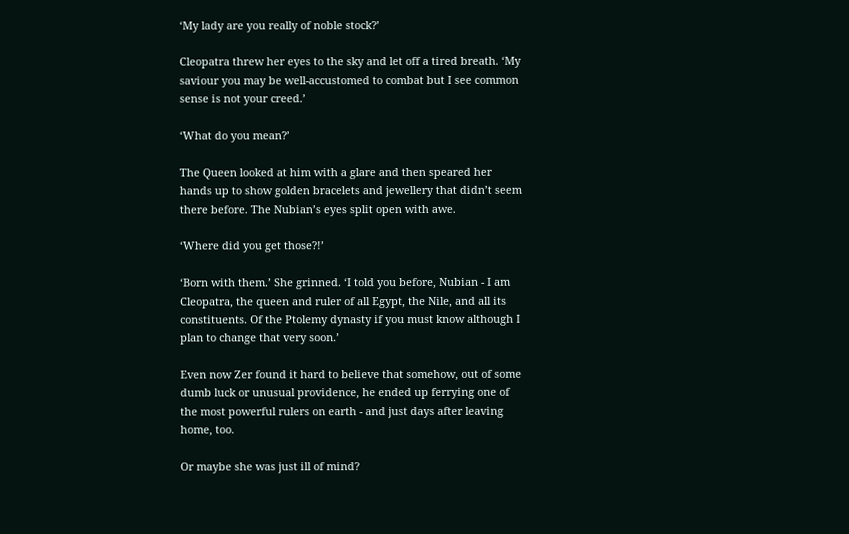‘My lady are you really of noble stock?’

Cleopatra threw her eyes to the sky and let off a tired breath. ‘My saviour you may be well-accustomed to combat but I see common sense is not your creed.’

‘What do you mean?’

The Queen looked at him with a glare and then speared her hands up to show golden bracelets and jewellery that didn’t seem there before. The Nubian’s eyes split open with awe.

‘Where did you get those?!’

‘Born with them.’ She grinned. ‘I told you before, Nubian - I am Cleopatra, the queen and ruler of all Egypt, the Nile, and all its constituents. Of the Ptolemy dynasty if you must know although I plan to change that very soon.’

Even now Zer found it hard to believe that somehow, out of some dumb luck or unusual providence, he ended up ferrying one of the most powerful rulers on earth - and just days after leaving home, too.

Or maybe she was just ill of mind?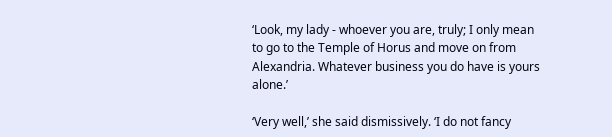‘Look, my lady - whoever you are, truly; I only mean to go to the Temple of Horus and move on from Alexandria. Whatever business you do have is yours alone.’

‘Very well,’ she said dismissively. ‘I do not fancy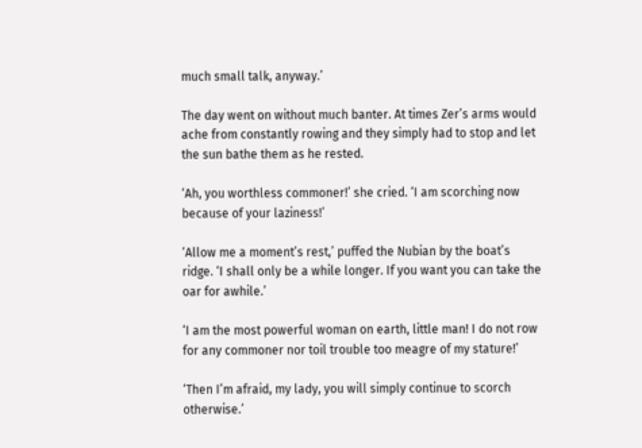much small talk, anyway.’

The day went on without much banter. At times Zer’s arms would ache from constantly rowing and they simply had to stop and let the sun bathe them as he rested.

‘Ah, you worthless commoner!’ she cried. ‘I am scorching now because of your laziness!’

‘Allow me a moment’s rest,’ puffed the Nubian by the boat’s ridge. ‘I shall only be a while longer. If you want you can take the oar for awhile.’

‘I am the most powerful woman on earth, little man! I do not row for any commoner nor toil trouble too meagre of my stature!’

‘Then I’m afraid, my lady, you will simply continue to scorch otherwise.’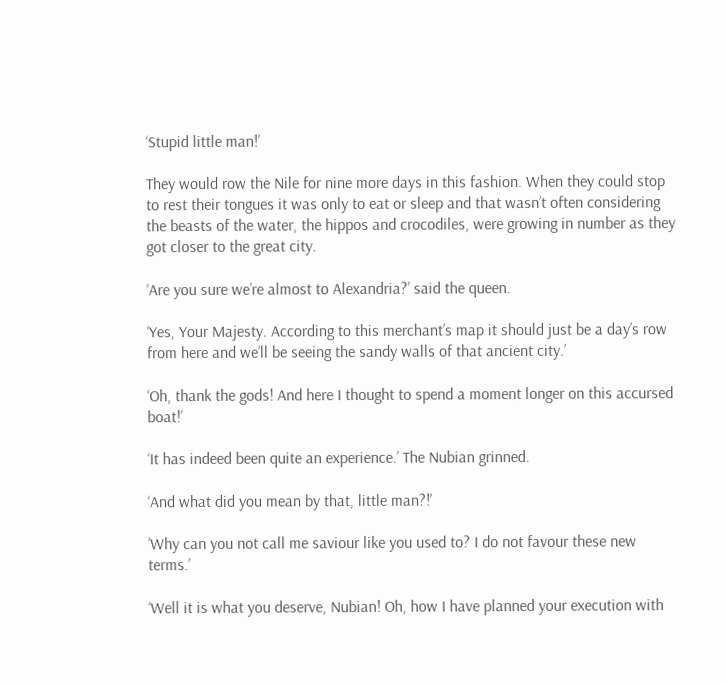‘Stupid little man!’

They would row the Nile for nine more days in this fashion. When they could stop to rest their tongues it was only to eat or sleep and that wasn’t often considering the beasts of the water, the hippos and crocodiles, were growing in number as they got closer to the great city.

‘Are you sure we’re almost to Alexandria?’ said the queen.

‘Yes, Your Majesty. According to this merchant’s map it should just be a day’s row from here and we’ll be seeing the sandy walls of that ancient city.’

‘Oh, thank the gods! And here I thought to spend a moment longer on this accursed boat!’

‘It has indeed been quite an experience.’ The Nubian grinned.

‘And what did you mean by that, little man?!’

’Why can you not call me saviour like you used to? I do not favour these new terms.’

‘Well it is what you deserve, Nubian! Oh, how I have planned your execution with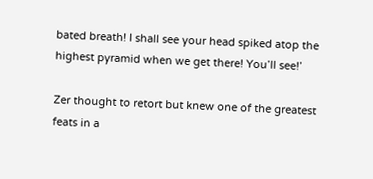bated breath! I shall see your head spiked atop the highest pyramid when we get there! You’ll see!’

Zer thought to retort but knew one of the greatest feats in a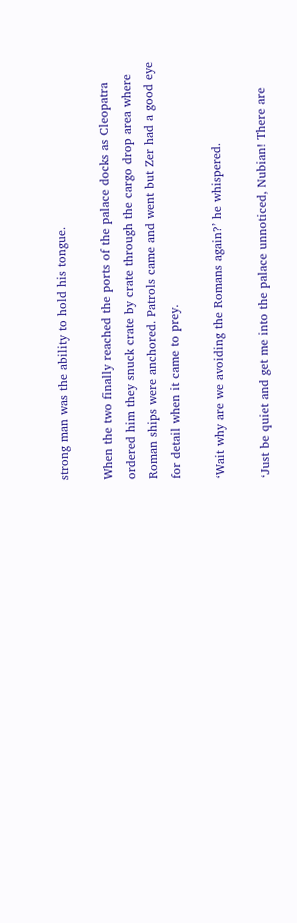strong man was the ability to hold his tongue.

When the two finally reached the ports of the palace docks as Cleopatra ordered him they snuck crate by crate through the cargo drop area where Roman ships were anchored. Patrols came and went but Zer had a good eye for detail when it came to prey.

‘Wait why are we avoiding the Romans again?’ he whispered.

‘Just be quiet and get me into the palace unnoticed, Nubian! There are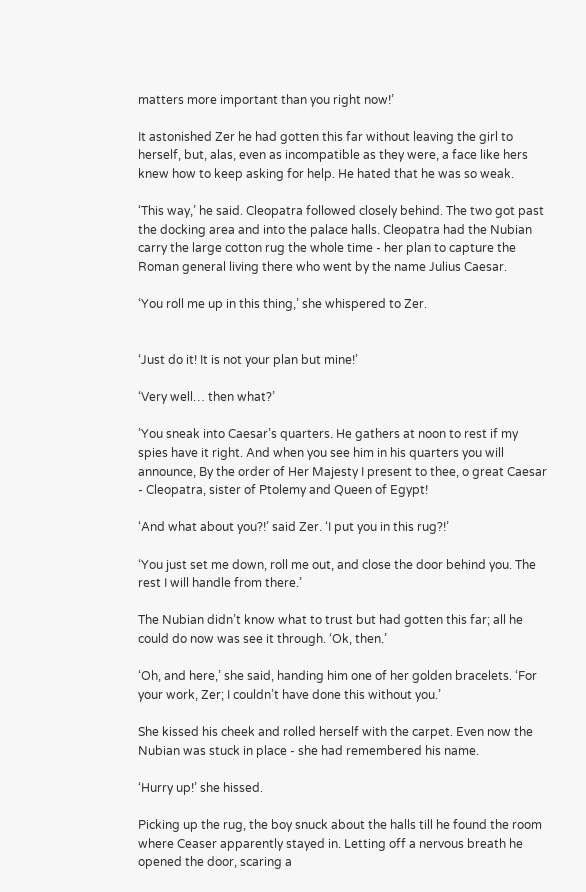matters more important than you right now!’

It astonished Zer he had gotten this far without leaving the girl to herself, but, alas, even as incompatible as they were, a face like hers knew how to keep asking for help. He hated that he was so weak.

‘This way,’ he said. Cleopatra followed closely behind. The two got past the docking area and into the palace halls. Cleopatra had the Nubian carry the large cotton rug the whole time - her plan to capture the Roman general living there who went by the name Julius Caesar.

‘You roll me up in this thing,’ she whispered to Zer.


‘Just do it! It is not your plan but mine!’

‘Very well… then what?’

’You sneak into Caesar’s quarters. He gathers at noon to rest if my spies have it right. And when you see him in his quarters you will announce, By the order of Her Majesty I present to thee, o great Caesar - Cleopatra, sister of Ptolemy and Queen of Egypt!

‘And what about you?!’ said Zer. ‘I put you in this rug?!’

‘You just set me down, roll me out, and close the door behind you. The rest I will handle from there.’

The Nubian didn’t know what to trust but had gotten this far; all he could do now was see it through. ‘Ok, then.’

‘Oh, and here,’ she said, handing him one of her golden bracelets. ‘For your work, Zer; I couldn’t have done this without you.’

She kissed his cheek and rolled herself with the carpet. Even now the Nubian was stuck in place - she had remembered his name.

‘Hurry up!’ she hissed.

Picking up the rug, the boy snuck about the halls till he found the room where Ceaser apparently stayed in. Letting off a nervous breath he opened the door, scaring a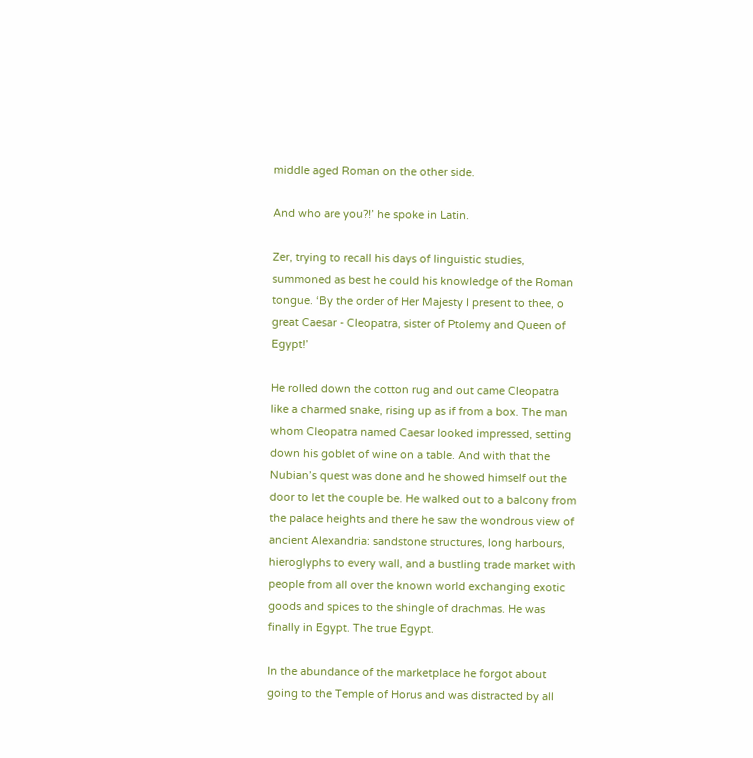middle aged Roman on the other side.

And who are you?!’ he spoke in Latin.

Zer, trying to recall his days of linguistic studies, summoned as best he could his knowledge of the Roman tongue. ‘By the order of Her Majesty I present to thee, o great Caesar - Cleopatra, sister of Ptolemy and Queen of Egypt!’

He rolled down the cotton rug and out came Cleopatra like a charmed snake, rising up as if from a box. The man whom Cleopatra named Caesar looked impressed, setting down his goblet of wine on a table. And with that the Nubian’s quest was done and he showed himself out the door to let the couple be. He walked out to a balcony from the palace heights and there he saw the wondrous view of ancient Alexandria: sandstone structures, long harbours, hieroglyphs to every wall, and a bustling trade market with people from all over the known world exchanging exotic goods and spices to the shingle of drachmas. He was finally in Egypt. The true Egypt.

In the abundance of the marketplace he forgot about going to the Temple of Horus and was distracted by all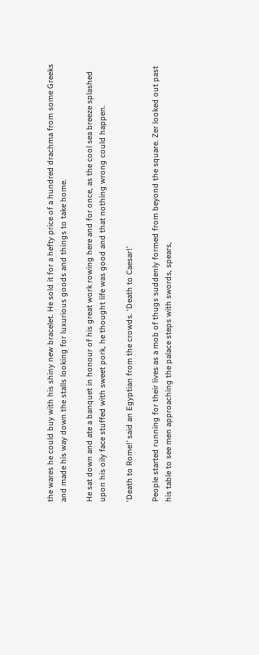the wares he could buy with his shiny new bracelet. He sold it for a hefty price of a hundred drachma from some Greeks and made his way down the stalls looking for luxurious goods and things to take home.

He sat down and ate a banquet in honour of his great work rowing here and for once, as the cool sea breeze splashed upon his oily face stuffed with sweet pork, he thought life was good and that nothing wrong could happen.

‘Death to Rome!’ said an Egyptian from the crowds. ‘Death to Caesar!’

People started running for their lives as a mob of thugs suddenly formed from beyond the square. Zer looked out past his table to see men approaching the palace steps with swords, spears,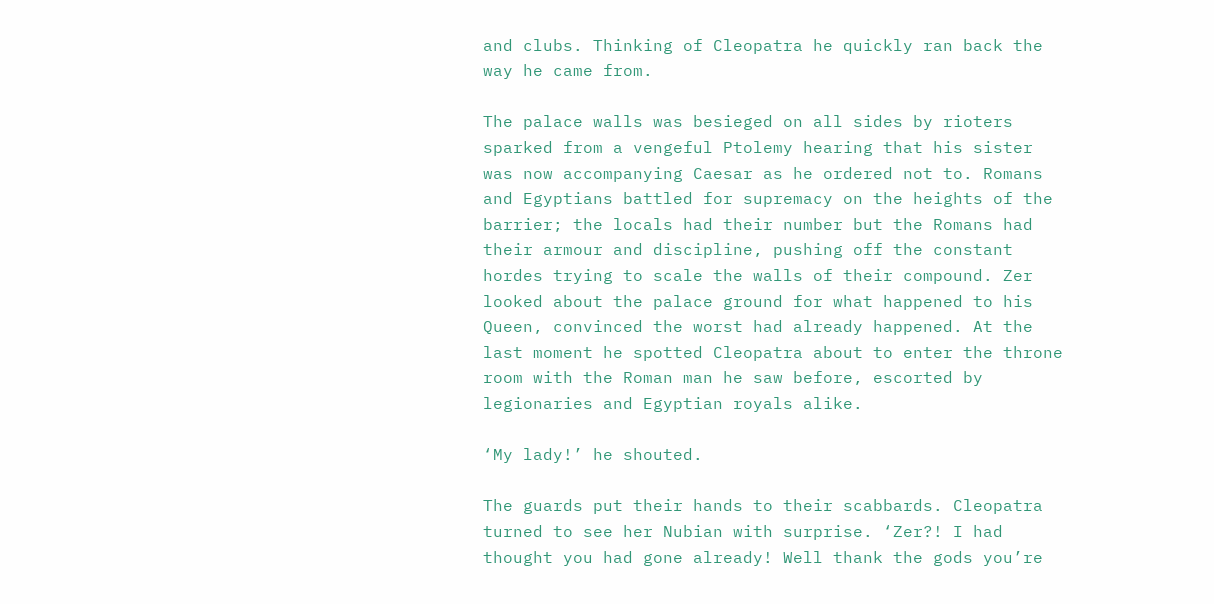and clubs. Thinking of Cleopatra he quickly ran back the way he came from.

The palace walls was besieged on all sides by rioters sparked from a vengeful Ptolemy hearing that his sister was now accompanying Caesar as he ordered not to. Romans and Egyptians battled for supremacy on the heights of the barrier; the locals had their number but the Romans had their armour and discipline, pushing off the constant hordes trying to scale the walls of their compound. Zer looked about the palace ground for what happened to his Queen, convinced the worst had already happened. At the last moment he spotted Cleopatra about to enter the throne room with the Roman man he saw before, escorted by legionaries and Egyptian royals alike.

‘My lady!’ he shouted.

The guards put their hands to their scabbards. Cleopatra turned to see her Nubian with surprise. ‘Zer?! I had thought you had gone already! Well thank the gods you’re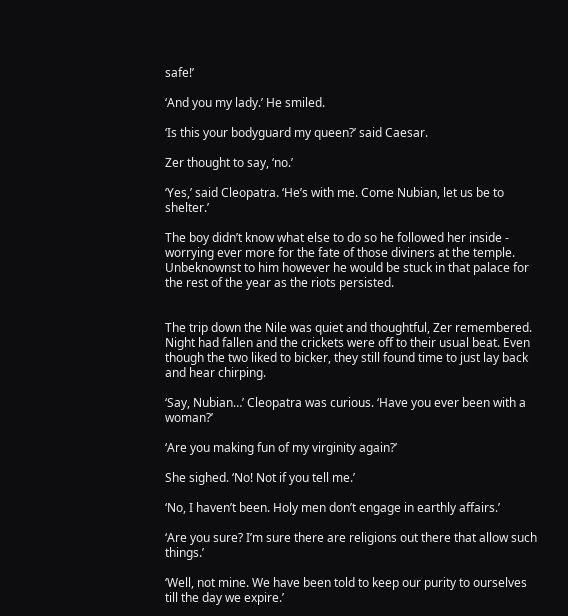safe!’

‘And you my lady.’ He smiled.

‘Is this your bodyguard my queen?’ said Caesar.

Zer thought to say, ‘no.’

‘Yes,’ said Cleopatra. ‘He’s with me. Come Nubian, let us be to shelter.’

The boy didn’t know what else to do so he followed her inside - worrying ever more for the fate of those diviners at the temple. Unbeknownst to him however he would be stuck in that palace for the rest of the year as the riots persisted.


The trip down the Nile was quiet and thoughtful, Zer remembered. Night had fallen and the crickets were off to their usual beat. Even though the two liked to bicker, they still found time to just lay back and hear chirping.

‘Say, Nubian…’ Cleopatra was curious. ‘Have you ever been with a woman?’

‘Are you making fun of my virginity again?’

She sighed. ‘No! Not if you tell me.’

‘No, I haven’t been. Holy men don’t engage in earthly affairs.’

‘Are you sure? I’m sure there are religions out there that allow such things.’

‘Well, not mine. We have been told to keep our purity to ourselves till the day we expire.’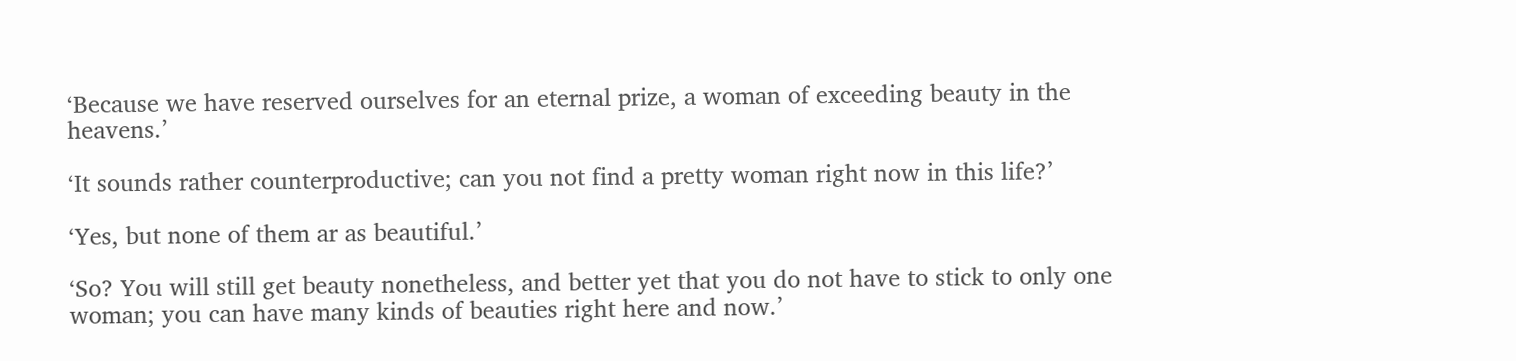‘Because we have reserved ourselves for an eternal prize, a woman of exceeding beauty in the heavens.’

‘It sounds rather counterproductive; can you not find a pretty woman right now in this life?’

‘Yes, but none of them ar as beautiful.’

‘So? You will still get beauty nonetheless, and better yet that you do not have to stick to only one woman; you can have many kinds of beauties right here and now.’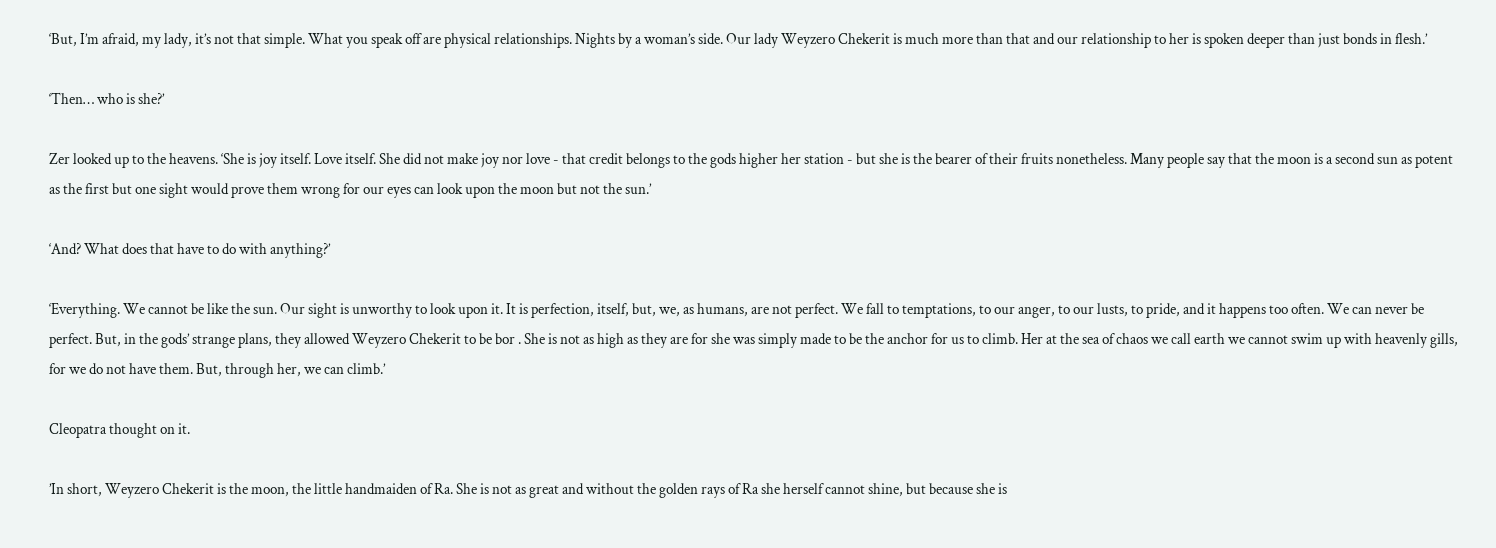‘But, I’m afraid, my lady, it’s not that simple. What you speak off are physical relationships. Nights by a woman’s side. Our lady Weyzero Chekerit is much more than that and our relationship to her is spoken deeper than just bonds in flesh.’

‘Then… who is she?’

Zer looked up to the heavens. ‘She is joy itself. Love itself. She did not make joy nor love - that credit belongs to the gods higher her station - but she is the bearer of their fruits nonetheless. Many people say that the moon is a second sun as potent as the first but one sight would prove them wrong for our eyes can look upon the moon but not the sun.’

‘And? What does that have to do with anything?’

‘Everything. We cannot be like the sun. Our sight is unworthy to look upon it. It is perfection, itself, but, we, as humans, are not perfect. We fall to temptations, to our anger, to our lusts, to pride, and it happens too often. We can never be perfect. But, in the gods’ strange plans, they allowed Weyzero Chekerit to be bor . She is not as high as they are for she was simply made to be the anchor for us to climb. Her at the sea of chaos we call earth we cannot swim up with heavenly gills, for we do not have them. But, through her, we can climb.’

Cleopatra thought on it.

’In short, Weyzero Chekerit is the moon, the little handmaiden of Ra. She is not as great and without the golden rays of Ra she herself cannot shine, but because she is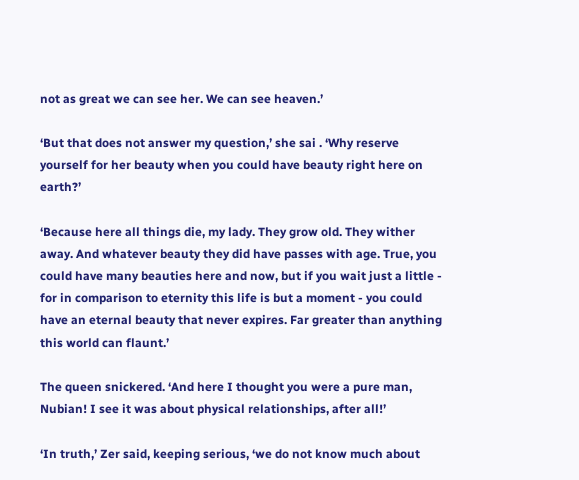not as great we can see her. We can see heaven.’

‘But that does not answer my question,’ she sai . ‘Why reserve yourself for her beauty when you could have beauty right here on earth?’

‘Because here all things die, my lady. They grow old. They wither away. And whatever beauty they did have passes with age. True, you could have many beauties here and now, but if you wait just a little - for in comparison to eternity this life is but a moment - you could have an eternal beauty that never expires. Far greater than anything this world can flaunt.’

The queen snickered. ‘And here I thought you were a pure man, Nubian! I see it was about physical relationships, after all!’

‘In truth,’ Zer said, keeping serious, ‘we do not know much about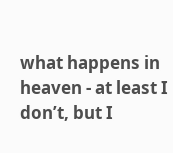what happens in heaven - at least I don’t, but I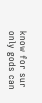know for sur only gods can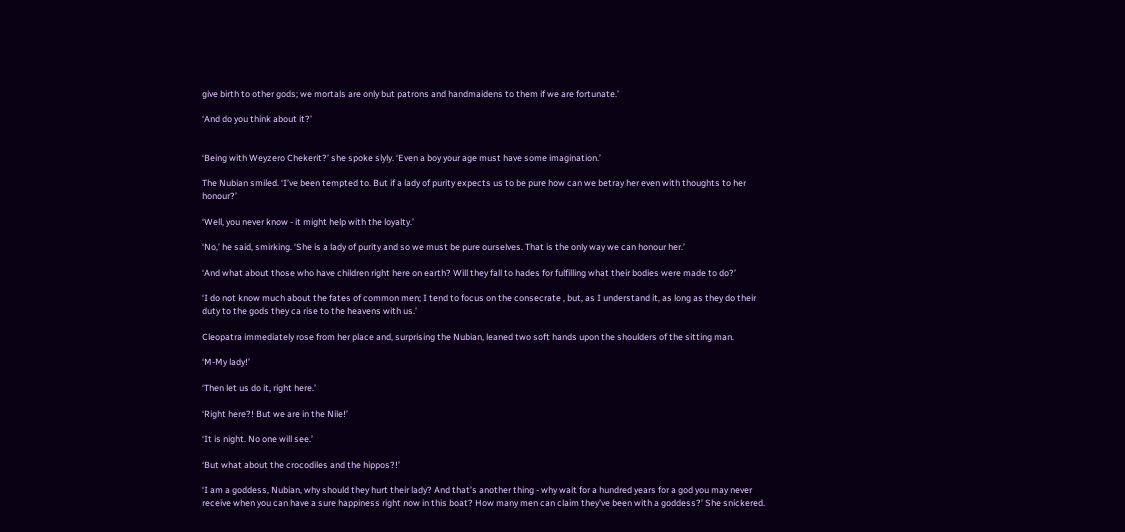give birth to other gods; we mortals are only but patrons and handmaidens to them if we are fortunate.’

‘And do you think about it?’


‘Being with Weyzero Chekerit?’ she spoke slyly. ‘Even a boy your age must have some imagination.’

The Nubian smiled. ‘I’ve been tempted to. But if a lady of purity expects us to be pure how can we betray her even with thoughts to her honour?’

‘Well, you never know - it might help with the loyalty.’

‘No,’ he said, smirking. ‘She is a lady of purity and so we must be pure ourselves. That is the only way we can honour her.’

‘And what about those who have children right here on earth? Will they fall to hades for fulfilling what their bodies were made to do?’

‘I do not know much about the fates of common men; I tend to focus on the consecrate , but, as I understand it, as long as they do their duty to the gods they ca rise to the heavens with us.’

Cleopatra immediately rose from her place and, surprising the Nubian, leaned two soft hands upon the shoulders of the sitting man.

‘M-My lady!’

‘Then let us do it, right here.’

‘Right here?! But we are in the Nile!’

‘It is night. No one will see.’

‘But what about the crocodiles and the hippos?!’

‘I am a goddess, Nubian, why should they hurt their lady? And that’s another thing - why wait for a hundred years for a god you may never receive when you can have a sure happiness right now in this boat? How many men can claim they’ve been with a goddess?’ She snickered.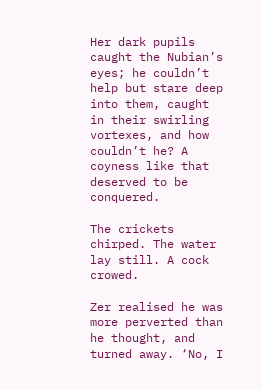Her dark pupils caught the Nubian’s eyes; he couldn’t help but stare deep into them, caught in their swirling vortexes, and how couldn’t he? A coyness like that deserved to be conquered.

The crickets chirped. The water lay still. A cock crowed.

Zer realised he was more perverted than he thought, and turned away. ‘No, I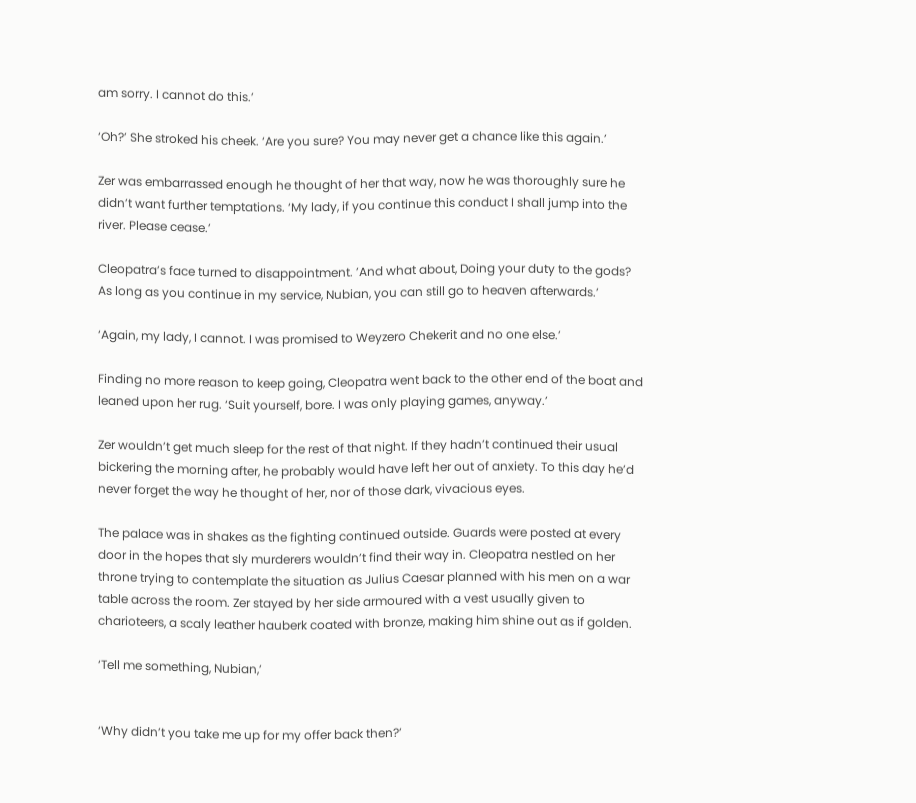am sorry. I cannot do this.’

‘Oh?’ She stroked his cheek. ‘Are you sure? You may never get a chance like this again.’

Zer was embarrassed enough he thought of her that way, now he was thoroughly sure he didn’t want further temptations. ‘My lady, if you continue this conduct I shall jump into the river. Please cease.’

Cleopatra’s face turned to disappointment. ’And what about, Doing your duty to the gods? As long as you continue in my service, Nubian, you can still go to heaven afterwards.’

‘Again, my lady, I cannot. I was promised to Weyzero Chekerit and no one else.’

Finding no more reason to keep going, Cleopatra went back to the other end of the boat and leaned upon her rug. ‘Suit yourself, bore. I was only playing games, anyway.’

Zer wouldn’t get much sleep for the rest of that night. If they hadn’t continued their usual bickering the morning after, he probably would have left her out of anxiety. To this day he’d never forget the way he thought of her, nor of those dark, vivacious eyes.

The palace was in shakes as the fighting continued outside. Guards were posted at every door in the hopes that sly murderers wouldn’t find their way in. Cleopatra nestled on her throne trying to contemplate the situation as Julius Caesar planned with his men on a war table across the room. Zer stayed by her side armoured with a vest usually given to charioteers, a scaly leather hauberk coated with bronze, making him shine out as if golden.

‘Tell me something, Nubian,’


‘Why didn’t you take me up for my offer back then?’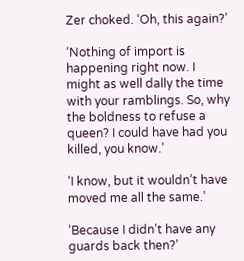Zer choked. ‘Oh, this again?’

‘Nothing of import is happening right now. I might as well dally the time with your ramblings. So, why the boldness to refuse a queen? I could have had you killed, you know.’

‘I know, but it wouldn’t have moved me all the same.’

‘Because I didn’t have any guards back then?’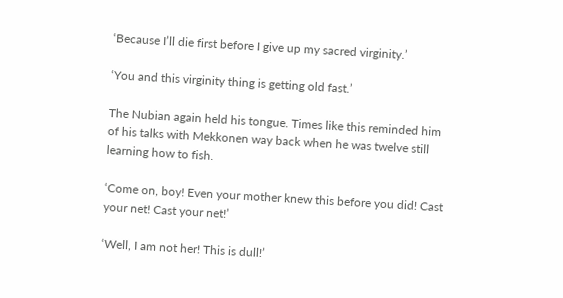‘Because I’ll die first before I give up my sacred virginity.’

‘You and this virginity thing is getting old fast.’

The Nubian again held his tongue. Times like this reminded him of his talks with Mekkonen way back when he was twelve still learning how to fish.

‘Come on, boy! Even your mother knew this before you did! Cast your net! Cast your net!’

‘Well, I am not her! This is dull!’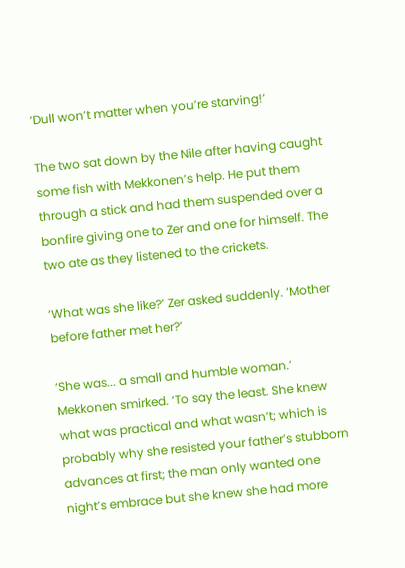‘Dull won’t matter when you’re starving!’

The two sat down by the Nile after having caught some fish with Mekkonen’s help. He put them through a stick and had them suspended over a bonfire giving one to Zer and one for himself. The two ate as they listened to the crickets.

‘What was she like?’ Zer asked suddenly. ‘Mother before father met her?’

‘She was... a small and humble woman.’ Mekkonen smirked. ‘To say the least. She knew what was practical and what wasn’t; which is probably why she resisted your father’s stubborn advances at first; the man only wanted one night’s embrace but she knew she had more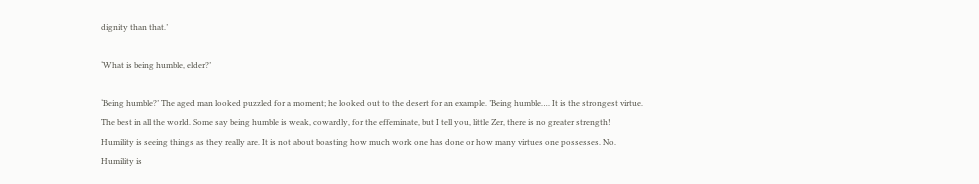dignity than that.’

‘What is being humble, elder?’

‘Being humble?’ The aged man looked puzzled for a moment; he looked out to the desert for an example. ’Being humble…. It is the strongest virtue. The best in all the world. Some say being humble is weak, cowardly, for the effeminate, but I tell you, little Zer, there is no greater strength! Humility is seeing things as they really are. It is not about boasting how much work one has done or how many virtues one possesses. No. Humility is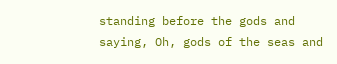standing before the gods and saying, Oh, gods of the seas and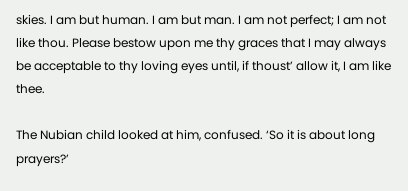skies. I am but human. I am but man. I am not perfect; I am not like thou. Please bestow upon me thy graces that I may always be acceptable to thy loving eyes until, if thoust’ allow it, I am like thee.

The Nubian child looked at him, confused. ‘So it is about long prayers?’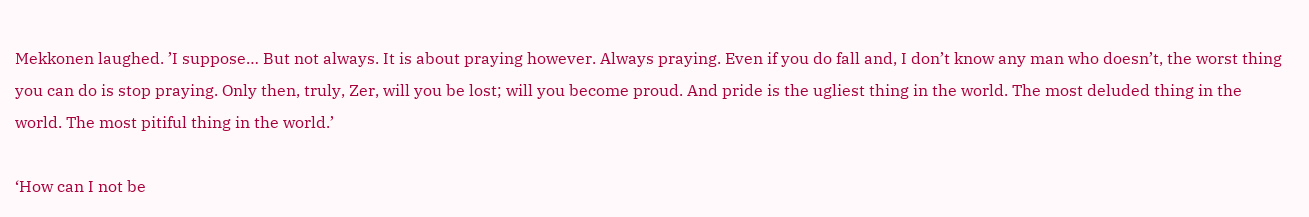Mekkonen laughed. ’I suppose… But not always. It is about praying however. Always praying. Even if you do fall and, I don’t know any man who doesn’t, the worst thing you can do is stop praying. Only then, truly, Zer, will you be lost; will you become proud. And pride is the ugliest thing in the world. The most deluded thing in the world. The most pitiful thing in the world.’

‘How can I not be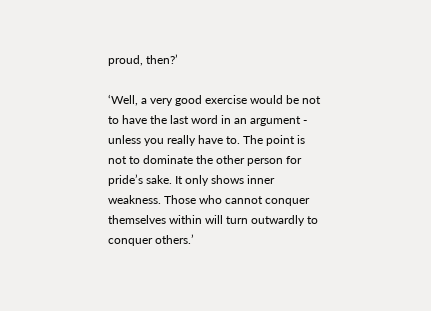proud, then?’

‘Well, a very good exercise would be not to have the last word in an argument - unless you really have to. The point is not to dominate the other person for pride’s sake. It only shows inner weakness. Those who cannot conquer themselves within will turn outwardly to conquer others.’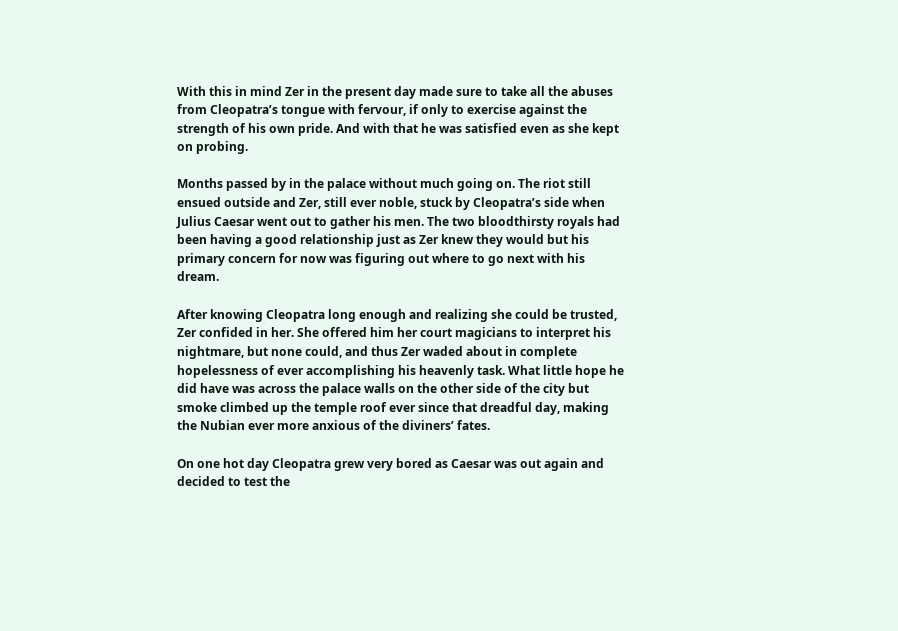With this in mind Zer in the present day made sure to take all the abuses from Cleopatra’s tongue with fervour, if only to exercise against the strength of his own pride. And with that he was satisfied even as she kept on probing.

Months passed by in the palace without much going on. The riot still ensued outside and Zer, still ever noble, stuck by Cleopatra’s side when Julius Caesar went out to gather his men. The two bloodthirsty royals had been having a good relationship just as Zer knew they would but his primary concern for now was figuring out where to go next with his dream.

After knowing Cleopatra long enough and realizing she could be trusted, Zer confided in her. She offered him her court magicians to interpret his nightmare, but none could, and thus Zer waded about in complete hopelessness of ever accomplishing his heavenly task. What little hope he did have was across the palace walls on the other side of the city but smoke climbed up the temple roof ever since that dreadful day, making the Nubian ever more anxious of the diviners’ fates.

On one hot day Cleopatra grew very bored as Caesar was out again and decided to test the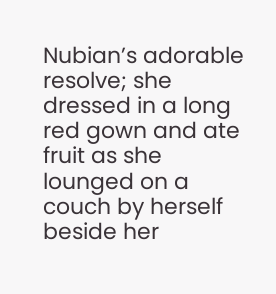Nubian’s adorable resolve; she dressed in a long red gown and ate fruit as she lounged on a couch by herself beside her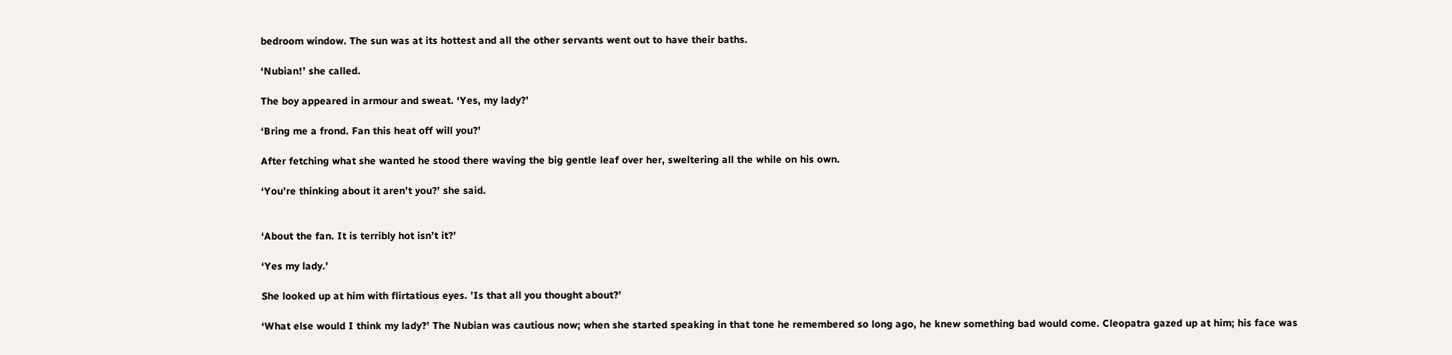bedroom window. The sun was at its hottest and all the other servants went out to have their baths.

‘Nubian!’ she called.

The boy appeared in armour and sweat. ‘Yes, my lady?’

‘Bring me a frond. Fan this heat off will you?’

After fetching what she wanted he stood there waving the big gentle leaf over her, sweltering all the while on his own.

‘You’re thinking about it aren’t you?’ she said.


‘About the fan. It is terribly hot isn’t it?’

‘Yes my lady.’

She looked up at him with flirtatious eyes. ’Is that all you thought about?’

‘What else would I think my lady?’ The Nubian was cautious now; when she started speaking in that tone he remembered so long ago, he knew something bad would come. Cleopatra gazed up at him; his face was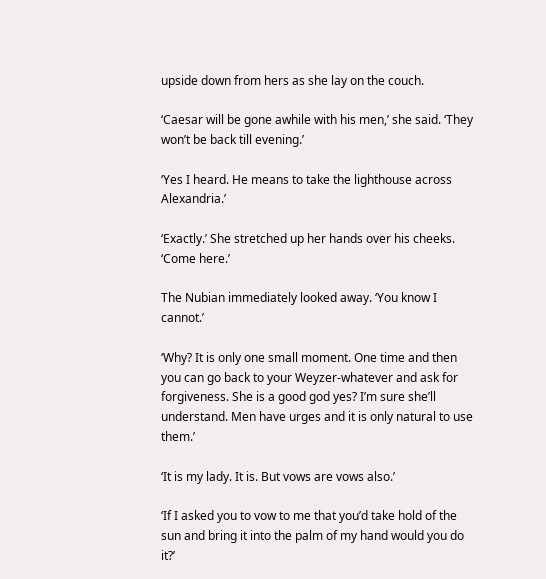upside down from hers as she lay on the couch.

‘Caesar will be gone awhile with his men,’ she said. ‘They won’t be back till evening.’

‘Yes I heard. He means to take the lighthouse across Alexandria.’

‘Exactly.’ She stretched up her hands over his cheeks. ‘Come here.’

The Nubian immediately looked away. ‘You know I cannot.’

‘Why? It is only one small moment. One time and then you can go back to your Weyzer-whatever and ask for forgiveness. She is a good god yes? I’m sure she’ll understand. Men have urges and it is only natural to use them.’

‘It is my lady. It is. But vows are vows also.’

‘If I asked you to vow to me that you’d take hold of the sun and bring it into the palm of my hand would you do it?’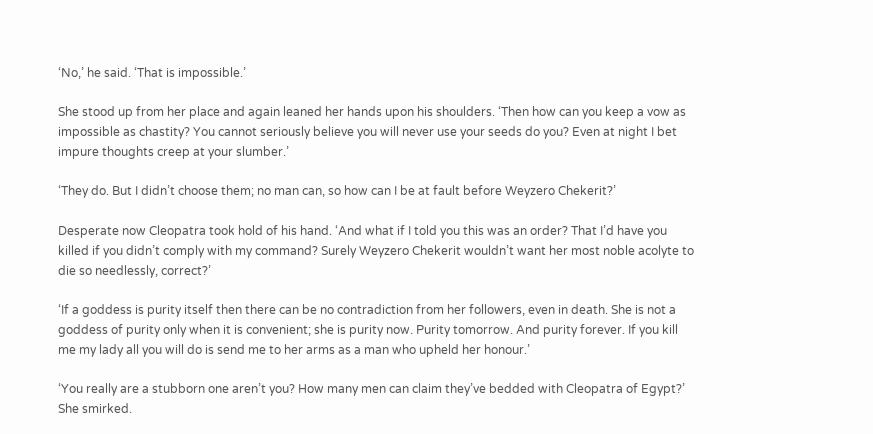‘No,’ he said. ‘That is impossible.’

She stood up from her place and again leaned her hands upon his shoulders. ‘Then how can you keep a vow as impossible as chastity? You cannot seriously believe you will never use your seeds do you? Even at night I bet impure thoughts creep at your slumber.’

‘They do. But I didn’t choose them; no man can, so how can I be at fault before Weyzero Chekerit?’

Desperate now Cleopatra took hold of his hand. ‘And what if I told you this was an order? That I’d have you killed if you didn’t comply with my command? Surely Weyzero Chekerit wouldn’t want her most noble acolyte to die so needlessly, correct?’

‘If a goddess is purity itself then there can be no contradiction from her followers, even in death. She is not a goddess of purity only when it is convenient; she is purity now. Purity tomorrow. And purity forever. If you kill me my lady all you will do is send me to her arms as a man who upheld her honour.’

‘You really are a stubborn one aren’t you? How many men can claim they’ve bedded with Cleopatra of Egypt?’ She smirked.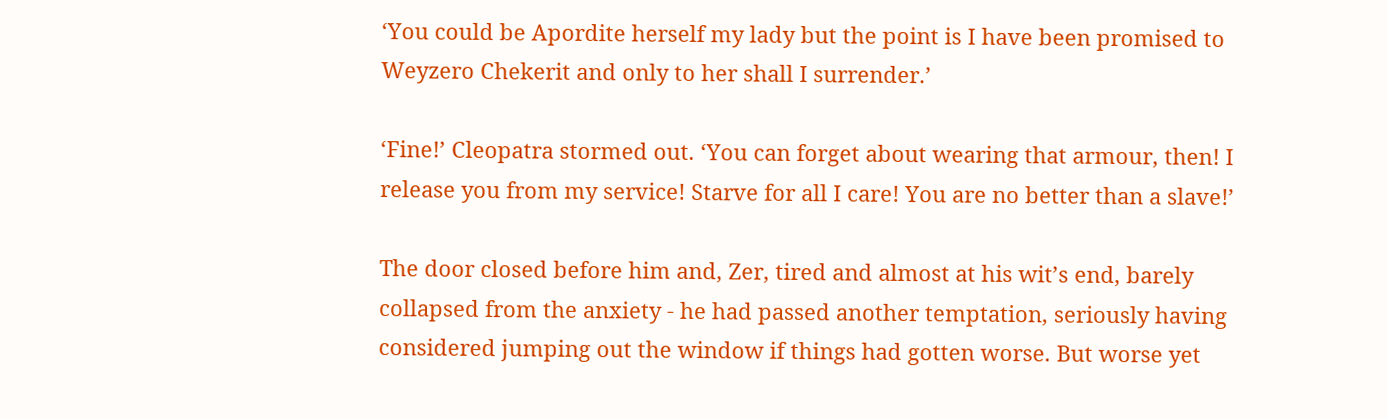‘You could be Apordite herself my lady but the point is I have been promised to Weyzero Chekerit and only to her shall I surrender.’

‘Fine!’ Cleopatra stormed out. ‘You can forget about wearing that armour, then! I release you from my service! Starve for all I care! You are no better than a slave!’

The door closed before him and, Zer, tired and almost at his wit’s end, barely collapsed from the anxiety - he had passed another temptation, seriously having considered jumping out the window if things had gotten worse. But worse yet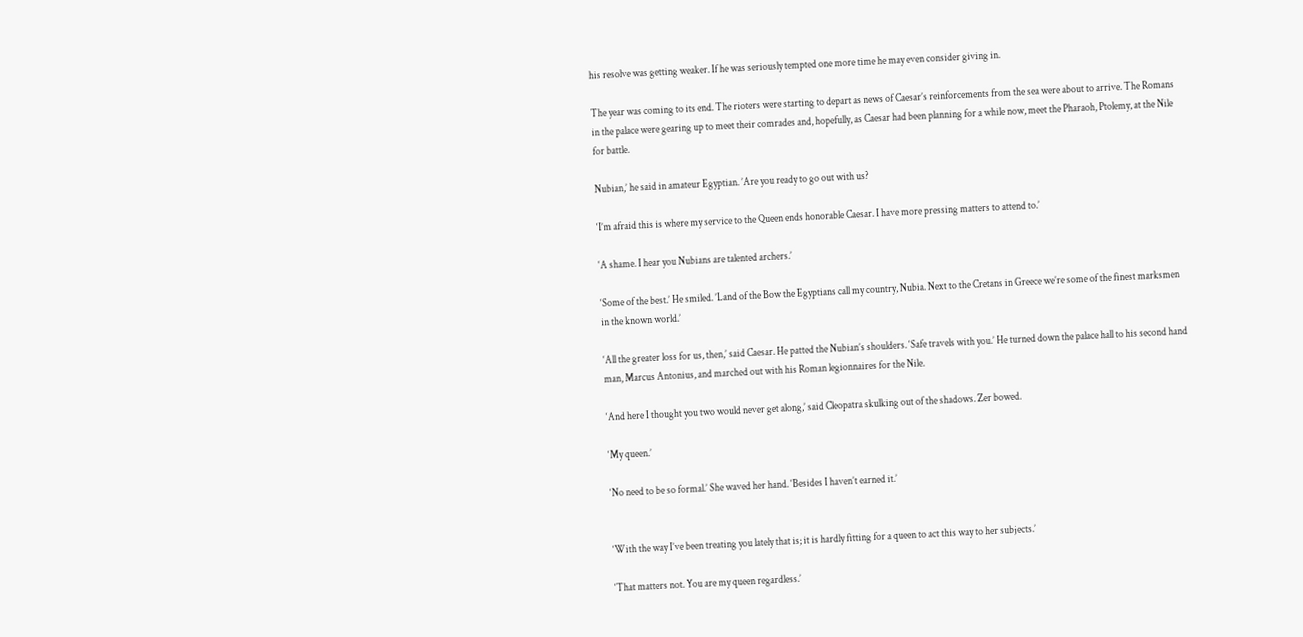his resolve was getting weaker. If he was seriously tempted one more time he may even consider giving in.

The year was coming to its end. The rioters were starting to depart as news of Caesar’s reinforcements from the sea were about to arrive. The Romans in the palace were gearing up to meet their comrades and, hopefully, as Caesar had been planning for a while now, meet the Pharaoh, Ptolemy, at the Nile for battle.

Nubian,’ he said in amateur Egyptian. ’Are you ready to go out with us?

‘I’m afraid this is where my service to the Queen ends honorable Caesar. I have more pressing matters to attend to.’

‘A shame. I hear you Nubians are talented archers.’

‘Some of the best.’ He smiled. ’Land of the Bow the Egyptians call my country, Nubia. Next to the Cretans in Greece we’re some of the finest marksmen in the known world.’

‘All the greater loss for us, then,’ said Caesar. He patted the Nubian’s shoulders. ‘Safe travels with you.’ He turned down the palace hall to his second hand man, Marcus Antonius, and marched out with his Roman legionnaires for the Nile.

‘And here I thought you two would never get along,’ said Cleopatra skulking out of the shadows. Zer bowed.

‘My queen.’

‘No need to be so formal.’ She waved her hand. ‘Besides I haven’t earned it.’


‘With the way I’ve been treating you lately that is; it is hardly fitting for a queen to act this way to her subjects.’

‘That matters not. You are my queen regardless.’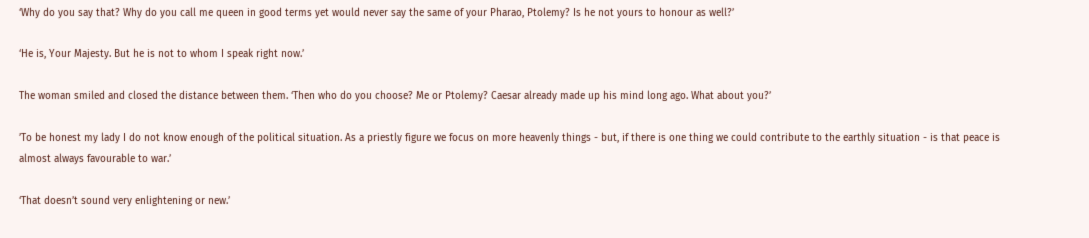‘Why do you say that? Why do you call me queen in good terms yet would never say the same of your Pharao, Ptolemy? Is he not yours to honour as well?’

‘He is, Your Majesty. But he is not to whom I speak right now.’

The woman smiled and closed the distance between them. ‘Then who do you choose? Me or Ptolemy? Caesar already made up his mind long ago. What about you?’

’To be honest my lady I do not know enough of the political situation. As a priestly figure we focus on more heavenly things - but, if there is one thing we could contribute to the earthly situation - is that peace is almost always favourable to war.’

‘That doesn’t sound very enlightening or new.’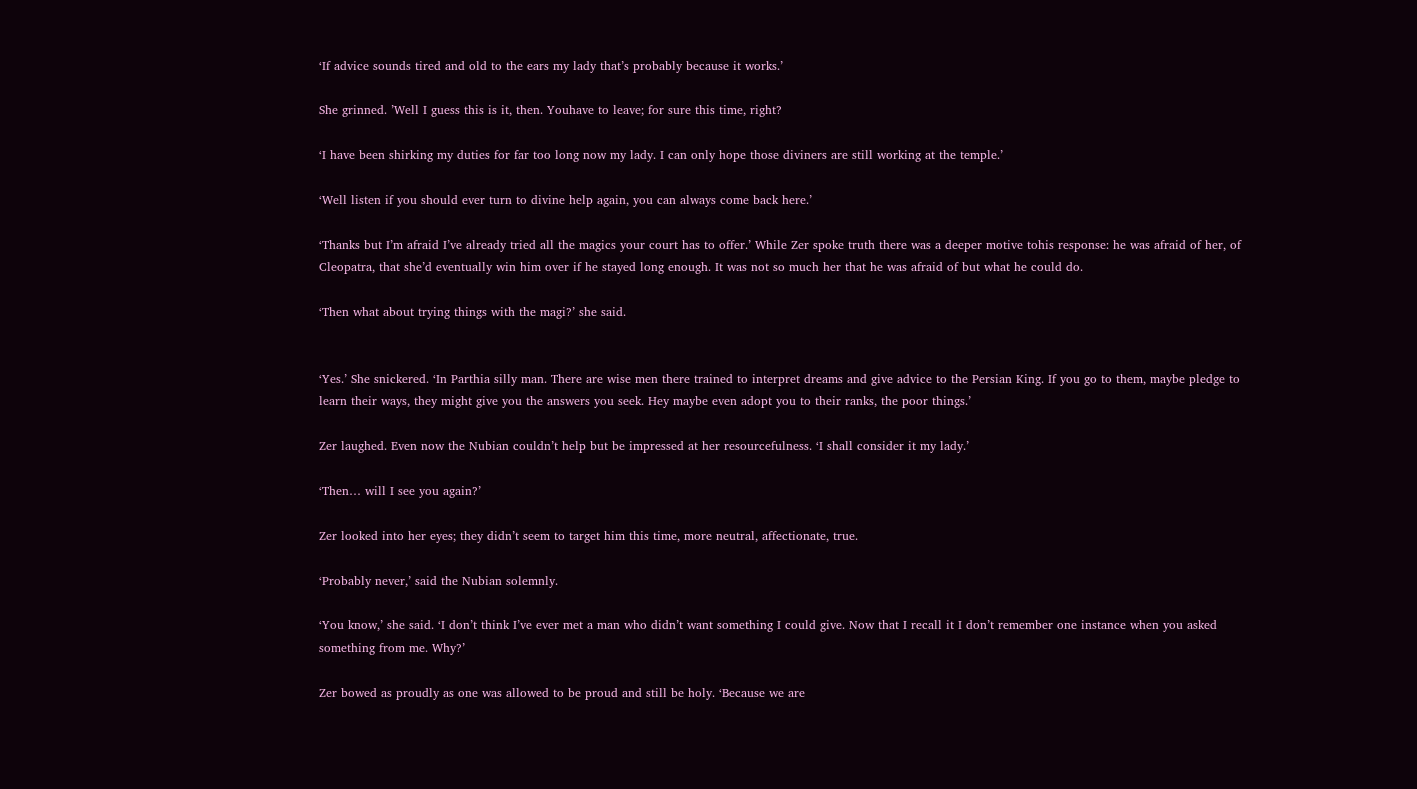‘If advice sounds tired and old to the ears my lady that’s probably because it works.’

She grinned. ’Well I guess this is it, then. Youhave to leave; for sure this time, right?

‘I have been shirking my duties for far too long now my lady. I can only hope those diviners are still working at the temple.’

‘Well listen if you should ever turn to divine help again, you can always come back here.’

‘Thanks but I’m afraid I’ve already tried all the magics your court has to offer.’ While Zer spoke truth there was a deeper motive tohis response: he was afraid of her, of Cleopatra, that she’d eventually win him over if he stayed long enough. It was not so much her that he was afraid of but what he could do.

‘Then what about trying things with the magi?’ she said.


‘Yes.’ She snickered. ‘In Parthia silly man. There are wise men there trained to interpret dreams and give advice to the Persian King. If you go to them, maybe pledge to learn their ways, they might give you the answers you seek. Hey maybe even adopt you to their ranks, the poor things.’

Zer laughed. Even now the Nubian couldn’t help but be impressed at her resourcefulness. ‘I shall consider it my lady.’

‘Then… will I see you again?’

Zer looked into her eyes; they didn’t seem to target him this time, more neutral, affectionate, true.

‘Probably never,’ said the Nubian solemnly.

‘You know,’ she said. ‘I don’t think I’ve ever met a man who didn’t want something I could give. Now that I recall it I don’t remember one instance when you asked something from me. Why?’

Zer bowed as proudly as one was allowed to be proud and still be holy. ‘Because we are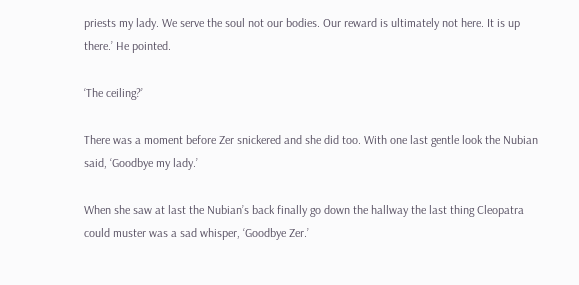priests my lady. We serve the soul not our bodies. Our reward is ultimately not here. It is up there.’ He pointed.

‘The ceiling?’

There was a moment before Zer snickered and she did too. With one last gentle look the Nubian said, ‘Goodbye my lady.’

When she saw at last the Nubian’s back finally go down the hallway the last thing Cleopatra could muster was a sad whisper, ‘Goodbye Zer.’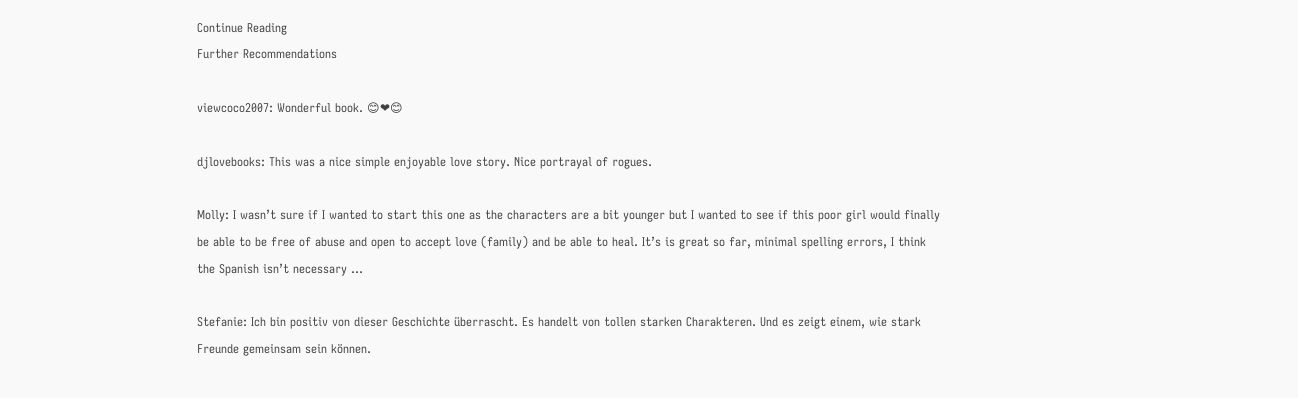Continue Reading
Further Recommendations

viewcoco2007: Wonderful book. 😊❤😊

djlovebooks: This was a nice simple enjoyable love story. Nice portrayal of rogues.

Molly: I wasn’t sure if I wanted to start this one as the characters are a bit younger but I wanted to see if this poor girl would finally be able to be free of abuse and open to accept love (family) and be able to heal. It’s is great so far, minimal spelling errors, I think the Spanish isn’t necessary ...

Stefanie: Ich bin positiv von dieser Geschichte überrascht. Es handelt von tollen starken Charakteren. Und es zeigt einem, wie stark Freunde gemeinsam sein können.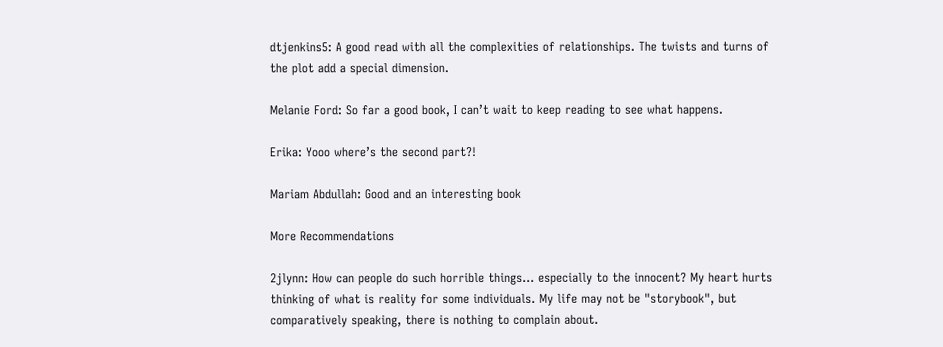dtjenkins5: A good read with all the complexities of relationships. The twists and turns of the plot add a special dimension.

Melanie Ford: So far a good book, I can’t wait to keep reading to see what happens.

Erika: Yooo where’s the second part?!

Mariam Abdullah: Good and an interesting book

More Recommendations

2jlynn: How can people do such horrible things... especially to the innocent? My heart hurts thinking of what is reality for some individuals. My life may not be "storybook", but comparatively speaking, there is nothing to complain about.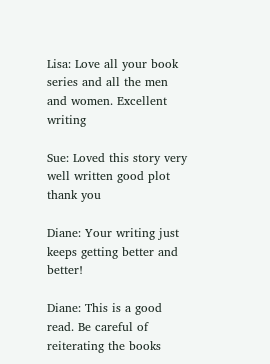Lisa: Love all your book series and all the men and women. Excellent writing

Sue: Loved this story very well written good plot thank you

Diane: Your writing just keeps getting better and better!

Diane: This is a good read. Be careful of reiterating the books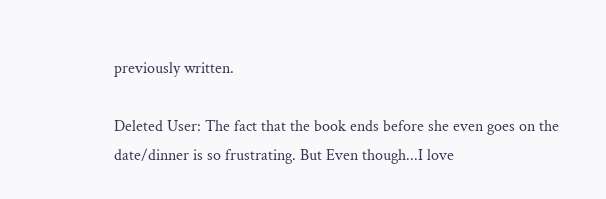previously written.

Deleted User: The fact that the book ends before she even goes on the date/dinner is so frustrating. But Even though...I love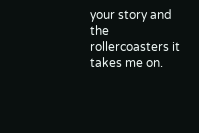your story and the rollercoasters it takes me on.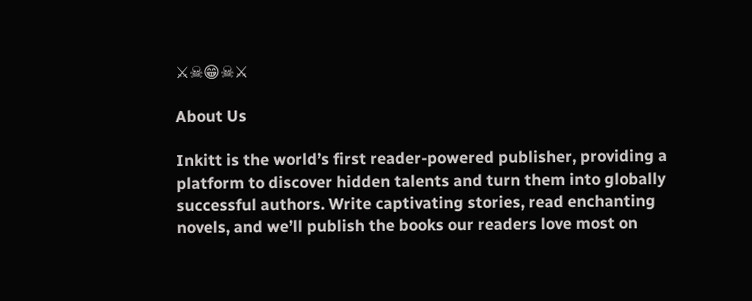⚔☠😁☠⚔

About Us

Inkitt is the world’s first reader-powered publisher, providing a platform to discover hidden talents and turn them into globally successful authors. Write captivating stories, read enchanting novels, and we’ll publish the books our readers love most on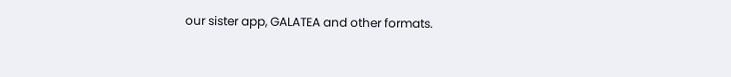our sister app, GALATEA and other formats.